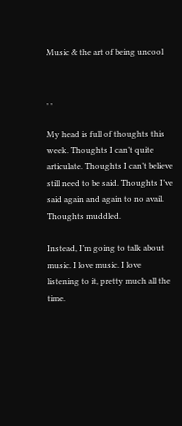Music & the art of being uncool


, ,

My head is full of thoughts this week. Thoughts I can’t quite articulate. Thoughts I can’t believe still need to be said. Thoughts I’ve said again and again to no avail. Thoughts muddled.

Instead, I’m going to talk about music. I love music. I love listening to it, pretty much all the time.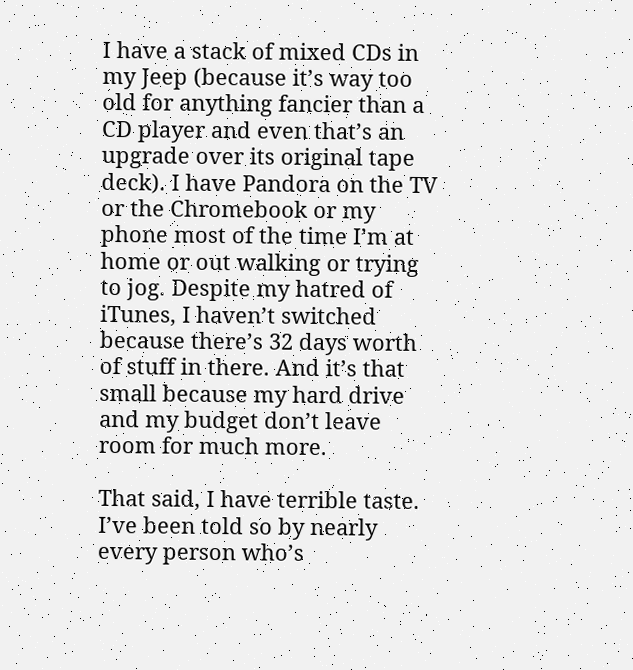I have a stack of mixed CDs in my Jeep (because it’s way too old for anything fancier than a CD player and even that’s an upgrade over its original tape deck). I have Pandora on the TV or the Chromebook or my phone most of the time I’m at home or out walking or trying to jog. Despite my hatred of iTunes, I haven’t switched because there’s 32 days worth of stuff in there. And it’s that small because my hard drive and my budget don’t leave room for much more.

That said, I have terrible taste. I’ve been told so by nearly every person who’s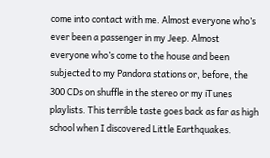come into contact with me. Almost everyone who’s ever been a passenger in my Jeep. Almost everyone who’s come to the house and been subjected to my Pandora stations or, before, the 300 CDs on shuffle in the stereo or my iTunes playlists. This terrible taste goes back as far as high school when I discovered Little Earthquakes.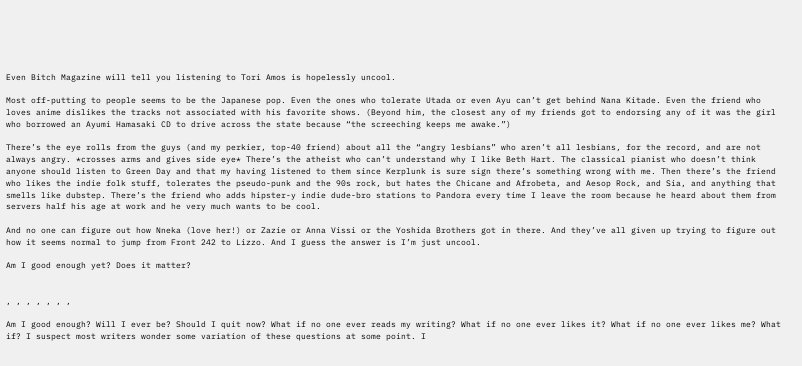Even Bitch Magazine will tell you listening to Tori Amos is hopelessly uncool.

Most off-putting to people seems to be the Japanese pop. Even the ones who tolerate Utada or even Ayu can’t get behind Nana Kitade. Even the friend who loves anime dislikes the tracks not associated with his favorite shows. (Beyond him, the closest any of my friends got to endorsing any of it was the girl who borrowed an Ayumi Hamasaki CD to drive across the state because “the screeching keeps me awake.”)

There’s the eye rolls from the guys (and my perkier, top-40 friend) about all the “angry lesbians” who aren’t all lesbians, for the record, and are not always angry. *crosses arms and gives side eye* There’s the atheist who can’t understand why I like Beth Hart. The classical pianist who doesn’t think anyone should listen to Green Day and that my having listened to them since Kerplunk is sure sign there’s something wrong with me. Then there’s the friend who likes the indie folk stuff, tolerates the pseudo-punk and the 90s rock, but hates the Chicane and Afrobeta, and Aesop Rock, and Sia, and anything that smells like dubstep. There’s the friend who adds hipster-y indie dude-bro stations to Pandora every time I leave the room because he heard about them from servers half his age at work and he very much wants to be cool.

And no one can figure out how Nneka (love her!) or Zazie or Anna Vissi or the Yoshida Brothers got in there. And they’ve all given up trying to figure out how it seems normal to jump from Front 242 to Lizzo. And I guess the answer is I’m just uncool.

Am I good enough yet? Does it matter?


, , , , , , ,

Am I good enough? Will I ever be? Should I quit now? What if no one ever reads my writing? What if no one ever likes it? What if no one ever likes me? What if? I suspect most writers wonder some variation of these questions at some point. I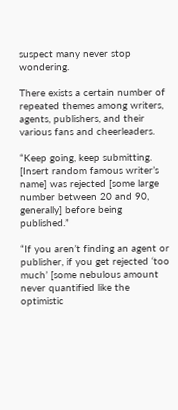suspect many never stop wondering.

There exists a certain number of repeated themes among writers, agents, publishers, and their various fans and cheerleaders.

“Keep going, keep submitting. [Insert random famous writer’s name] was rejected [some large number between 20 and 90, generally] before being published.”

“If you aren’t finding an agent or publisher, if you get rejected ‘too much’ [some nebulous amount never quantified like the optimistic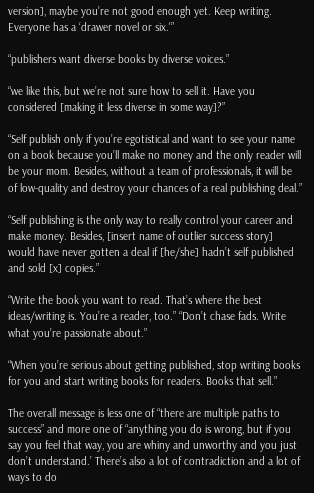version], maybe you’re not good enough yet. Keep writing. Everyone has a ‘drawer novel or six.'”

“publishers want diverse books by diverse voices.”

“we like this, but we’re not sure how to sell it. Have you considered [making it less diverse in some way]?”

“Self publish only if you’re egotistical and want to see your name on a book because you’ll make no money and the only reader will be your mom. Besides, without a team of professionals, it will be of low-quality and destroy your chances of a real publishing deal.”

“Self publishing is the only way to really control your career and make money. Besides, [insert name of outlier success story] would have never gotten a deal if [he/she] hadn’t self published and sold [x] copies.”

“Write the book you want to read. That’s where the best ideas/writing is. You’re a reader, too.” “Don’t chase fads. Write what you’re passionate about.”

“When you’re serious about getting published, stop writing books for you and start writing books for readers. Books that sell.”

The overall message is less one of “there are multiple paths to success” and more one of “anything you do is wrong, but if you say you feel that way, you are whiny and unworthy and you just don’t understand.’ There’s also a lot of contradiction and a lot of ways to do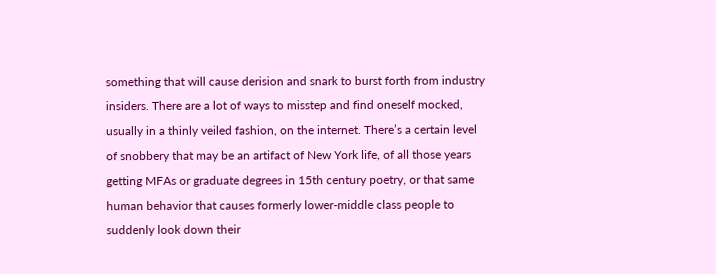something that will cause derision and snark to burst forth from industry insiders. There are a lot of ways to misstep and find oneself mocked, usually in a thinly veiled fashion, on the internet. There’s a certain level of snobbery that may be an artifact of New York life, of all those years getting MFAs or graduate degrees in 15th century poetry, or that same human behavior that causes formerly lower-middle class people to suddenly look down their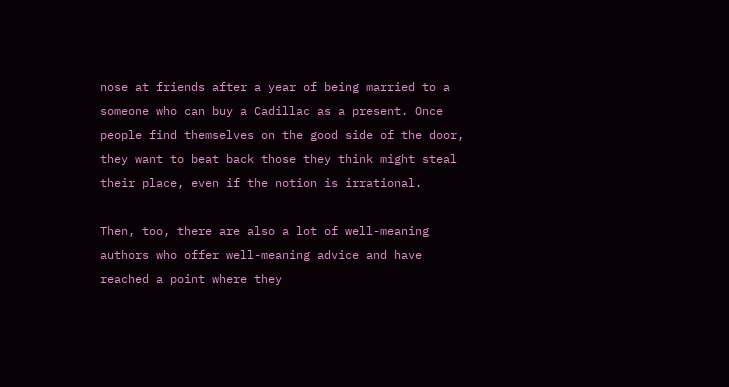nose at friends after a year of being married to a someone who can buy a Cadillac as a present. Once people find themselves on the good side of the door, they want to beat back those they think might steal their place, even if the notion is irrational.

Then, too, there are also a lot of well-meaning authors who offer well-meaning advice and have reached a point where they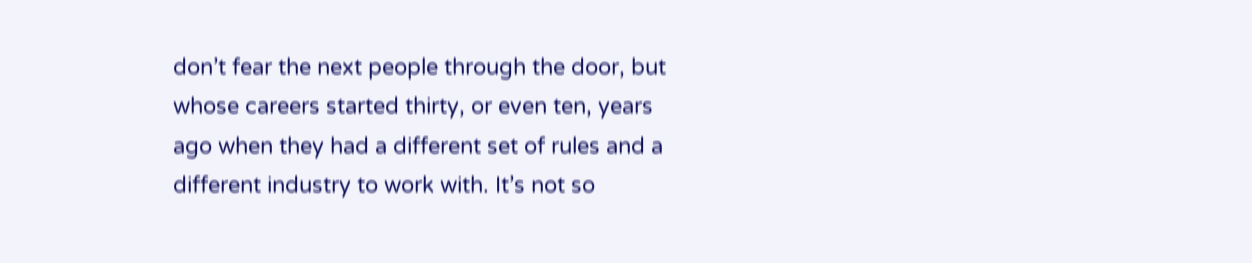don’t fear the next people through the door, but whose careers started thirty, or even ten, years ago when they had a different set of rules and a different industry to work with. It’s not so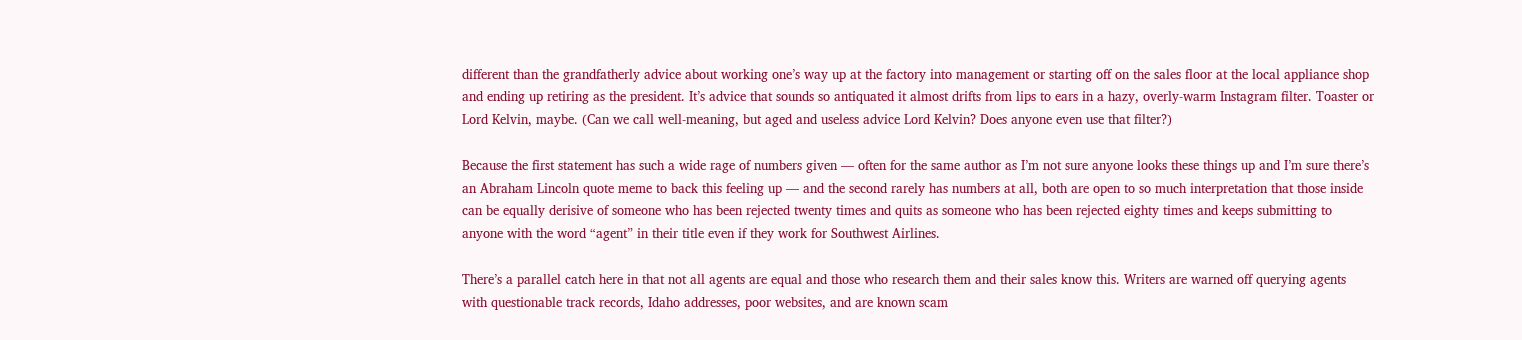different than the grandfatherly advice about working one’s way up at the factory into management or starting off on the sales floor at the local appliance shop and ending up retiring as the president. It’s advice that sounds so antiquated it almost drifts from lips to ears in a hazy, overly-warm Instagram filter. Toaster or Lord Kelvin, maybe. (Can we call well-meaning, but aged and useless advice Lord Kelvin? Does anyone even use that filter?)

Because the first statement has such a wide rage of numbers given — often for the same author as I’m not sure anyone looks these things up and I’m sure there’s an Abraham Lincoln quote meme to back this feeling up — and the second rarely has numbers at all, both are open to so much interpretation that those inside can be equally derisive of someone who has been rejected twenty times and quits as someone who has been rejected eighty times and keeps submitting to anyone with the word “agent” in their title even if they work for Southwest Airlines.

There’s a parallel catch here in that not all agents are equal and those who research them and their sales know this. Writers are warned off querying agents with questionable track records, Idaho addresses, poor websites, and are known scam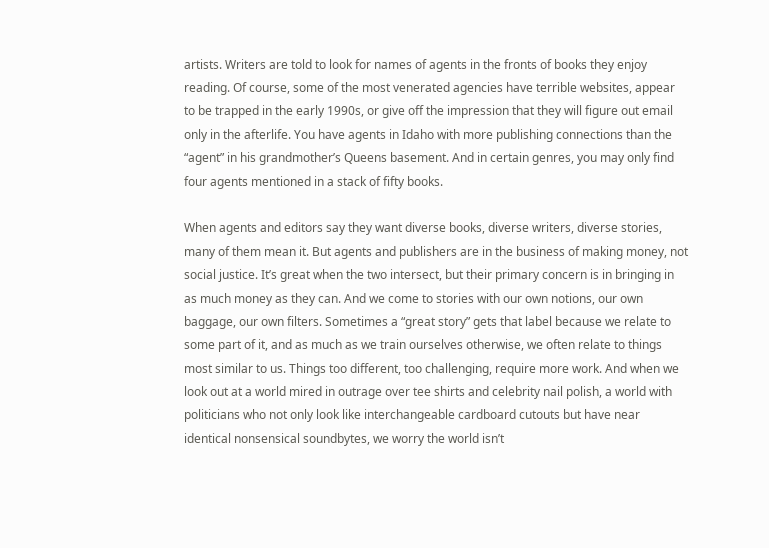artists. Writers are told to look for names of agents in the fronts of books they enjoy reading. Of course, some of the most venerated agencies have terrible websites, appear to be trapped in the early 1990s, or give off the impression that they will figure out email only in the afterlife. You have agents in Idaho with more publishing connections than the “agent” in his grandmother’s Queens basement. And in certain genres, you may only find four agents mentioned in a stack of fifty books.

When agents and editors say they want diverse books, diverse writers, diverse stories, many of them mean it. But agents and publishers are in the business of making money, not social justice. It’s great when the two intersect, but their primary concern is in bringing in as much money as they can. And we come to stories with our own notions, our own baggage, our own filters. Sometimes a “great story” gets that label because we relate to some part of it, and as much as we train ourselves otherwise, we often relate to things most similar to us. Things too different, too challenging, require more work. And when we look out at a world mired in outrage over tee shirts and celebrity nail polish, a world with politicians who not only look like interchangeable cardboard cutouts but have near identical nonsensical soundbytes, we worry the world isn’t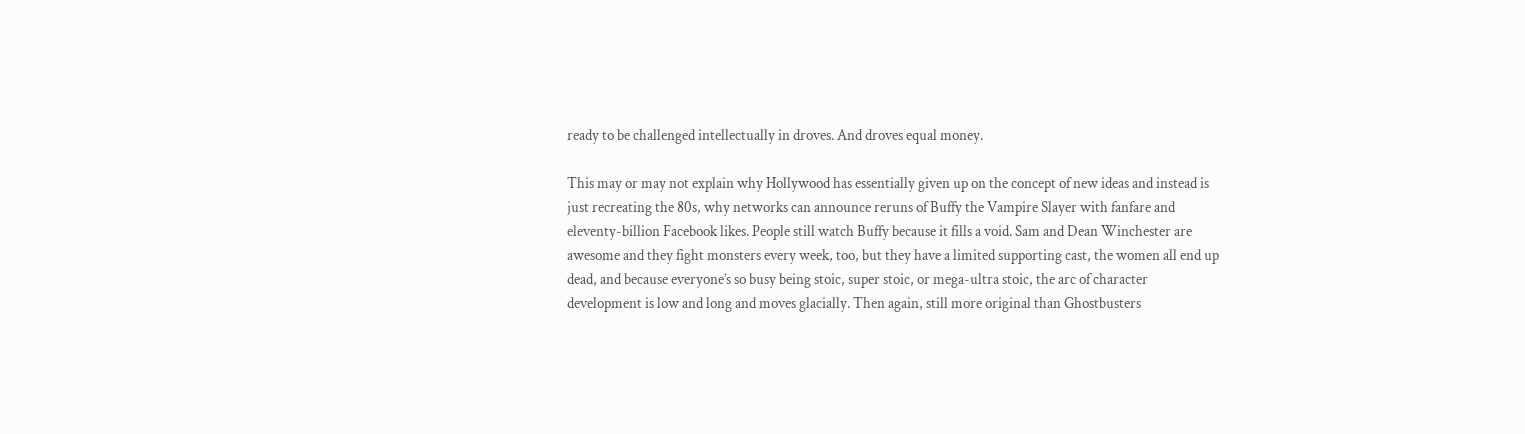ready to be challenged intellectually in droves. And droves equal money.

This may or may not explain why Hollywood has essentially given up on the concept of new ideas and instead is just recreating the 80s, why networks can announce reruns of Buffy the Vampire Slayer with fanfare and eleventy-billion Facebook likes. People still watch Buffy because it fills a void. Sam and Dean Winchester are awesome and they fight monsters every week, too, but they have a limited supporting cast, the women all end up dead, and because everyone’s so busy being stoic, super stoic, or mega-ultra stoic, the arc of character development is low and long and moves glacially. Then again, still more original than Ghostbusters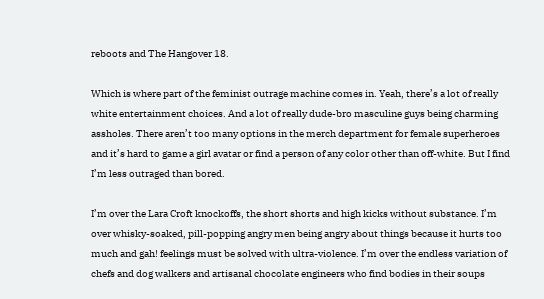reboots and The Hangover 18.

Which is where part of the feminist outrage machine comes in. Yeah, there’s a lot of really white entertainment choices. And a lot of really dude-bro masculine guys being charming assholes. There aren’t too many options in the merch department for female superheroes and it’s hard to game a girl avatar or find a person of any color other than off-white. But I find I’m less outraged than bored.

I’m over the Lara Croft knockoffs, the short shorts and high kicks without substance. I’m over whisky-soaked, pill-popping angry men being angry about things because it hurts too much and gah! feelings must be solved with ultra-violence. I’m over the endless variation of chefs and dog walkers and artisanal chocolate engineers who find bodies in their soups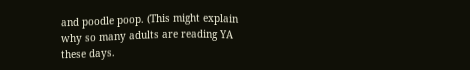and poodle poop. (This might explain why so many adults are reading YA these days.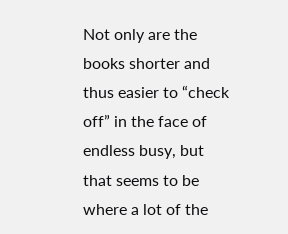Not only are the books shorter and thus easier to “check off” in the face of endless busy, but that seems to be where a lot of the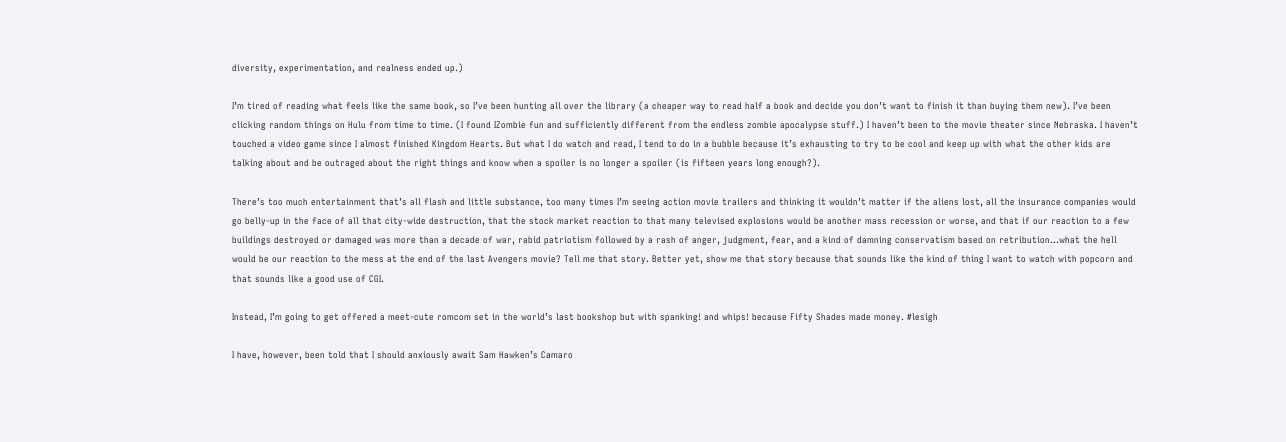diversity, experimentation, and realness ended up.)

I’m tired of reading what feels like the same book, so I’ve been hunting all over the library (a cheaper way to read half a book and decide you don’t want to finish it than buying them new). I’ve been clicking random things on Hulu from time to time. (I found IZombie fun and sufficiently different from the endless zombie apocalypse stuff.) I haven’t been to the movie theater since Nebraska. I haven’t touched a video game since I almost finished Kingdom Hearts. But what I do watch and read, I tend to do in a bubble because it’s exhausting to try to be cool and keep up with what the other kids are talking about and be outraged about the right things and know when a spoiler is no longer a spoiler (is fifteen years long enough?).

There’s too much entertainment that’s all flash and little substance, too many times I’m seeing action movie trailers and thinking it wouldn’t matter if the aliens lost, all the insurance companies would go belly-up in the face of all that city-wide destruction, that the stock market reaction to that many televised explosions would be another mass recession or worse, and that if our reaction to a few buildings destroyed or damaged was more than a decade of war, rabid patriotism followed by a rash of anger, judgment, fear, and a kind of damning conservatism based on retribution…what the hell would be our reaction to the mess at the end of the last Avengers movie? Tell me that story. Better yet, show me that story because that sounds like the kind of thing I want to watch with popcorn and that sounds like a good use of CGI.

Instead, I’m going to get offered a meet-cute romcom set in the world’s last bookshop but with spanking! and whips! because Fifty Shades made money. #lesigh

I have, however, been told that I should anxiously await Sam Hawken’s Camaro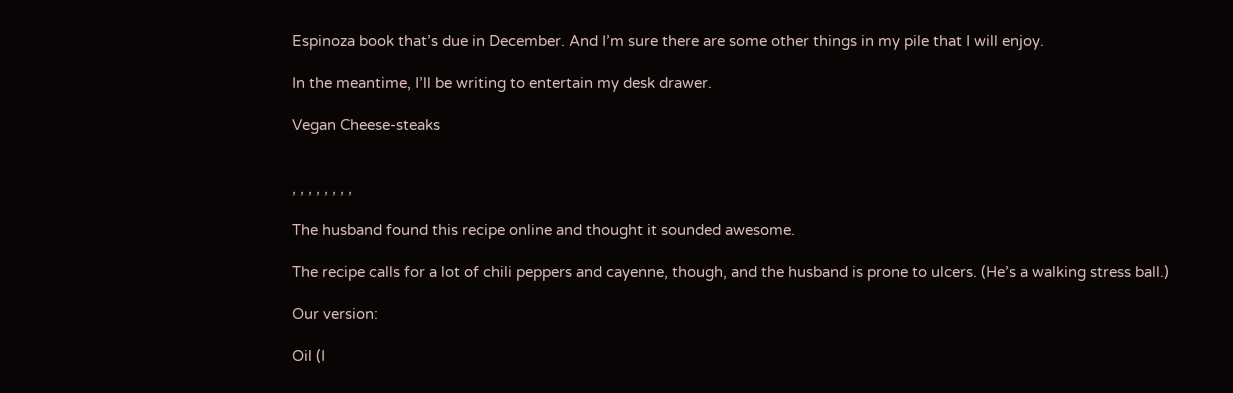Espinoza book that’s due in December. And I’m sure there are some other things in my pile that I will enjoy.

In the meantime, I’ll be writing to entertain my desk drawer.

Vegan Cheese-steaks


, , , , , , , ,

The husband found this recipe online and thought it sounded awesome.

The recipe calls for a lot of chili peppers and cayenne, though, and the husband is prone to ulcers. (He’s a walking stress ball.)

Our version:

Oil (I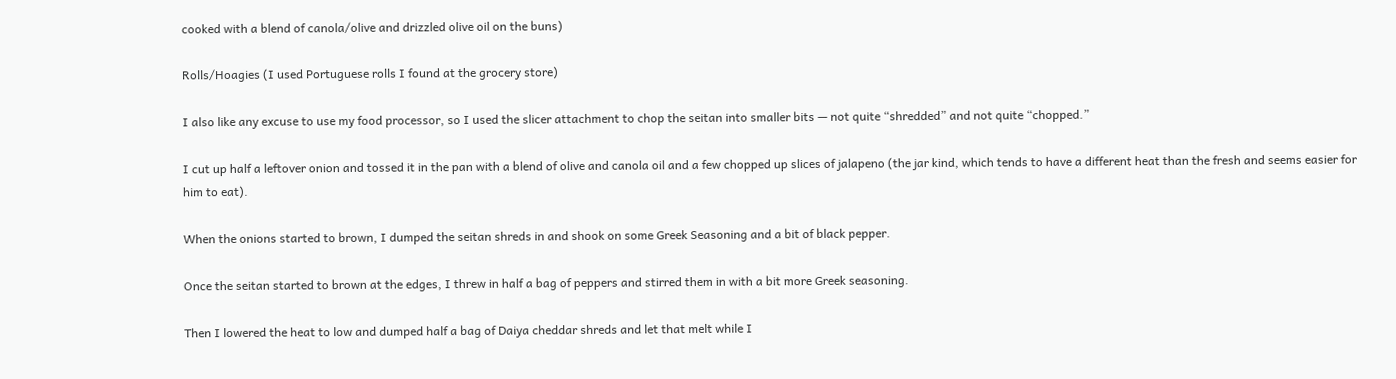cooked with a blend of canola/olive and drizzled olive oil on the buns)

Rolls/Hoagies (I used Portuguese rolls I found at the grocery store)

I also like any excuse to use my food processor, so I used the slicer attachment to chop the seitan into smaller bits — not quite “shredded” and not quite “chopped.”

I cut up half a leftover onion and tossed it in the pan with a blend of olive and canola oil and a few chopped up slices of jalapeno (the jar kind, which tends to have a different heat than the fresh and seems easier for him to eat).

When the onions started to brown, I dumped the seitan shreds in and shook on some Greek Seasoning and a bit of black pepper.

Once the seitan started to brown at the edges, I threw in half a bag of peppers and stirred them in with a bit more Greek seasoning.

Then I lowered the heat to low and dumped half a bag of Daiya cheddar shreds and let that melt while I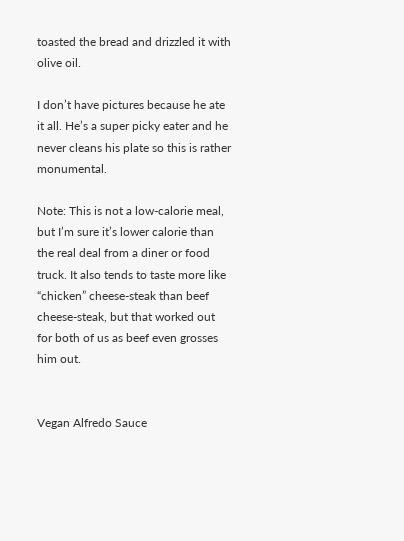toasted the bread and drizzled it with olive oil.

I don’t have pictures because he ate it all. He’s a super picky eater and he never cleans his plate so this is rather monumental.

Note: This is not a low-calorie meal, but I’m sure it’s lower calorie than the real deal from a diner or food truck. It also tends to taste more like “chicken” cheese-steak than beef cheese-steak, but that worked out for both of us as beef even grosses him out.


Vegan Alfredo Sauce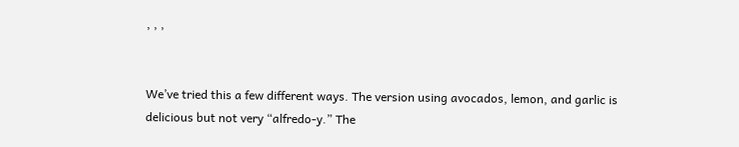, , ,


We’ve tried this a few different ways. The version using avocados, lemon, and garlic is delicious but not very “alfredo-y.” The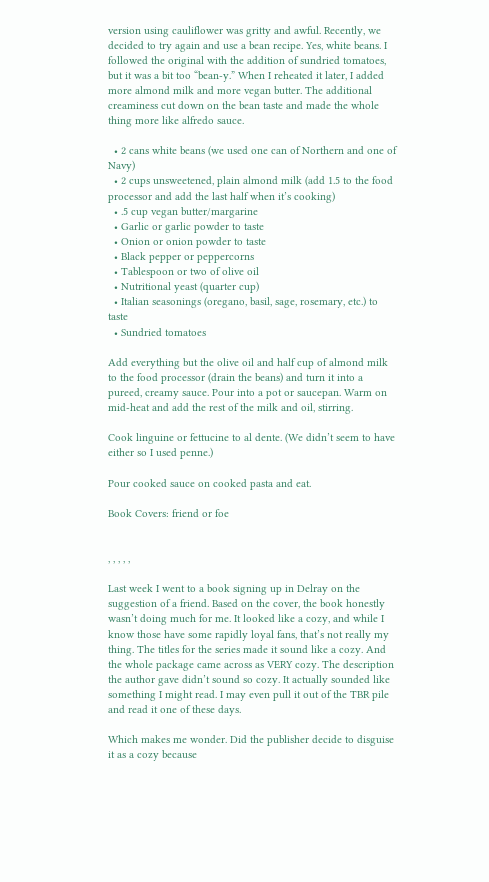version using cauliflower was gritty and awful. Recently, we decided to try again and use a bean recipe. Yes, white beans. I followed the original with the addition of sundried tomatoes, but it was a bit too “bean-y.” When I reheated it later, I added more almond milk and more vegan butter. The additional creaminess cut down on the bean taste and made the whole thing more like alfredo sauce.

  • 2 cans white beans (we used one can of Northern and one of Navy)
  • 2 cups unsweetened, plain almond milk (add 1.5 to the food processor and add the last half when it’s cooking)
  • .5 cup vegan butter/margarine
  • Garlic or garlic powder to taste
  • Onion or onion powder to taste
  • Black pepper or peppercorns
  • Tablespoon or two of olive oil
  • Nutritional yeast (quarter cup)
  • Italian seasonings (oregano, basil, sage, rosemary, etc.) to taste
  • Sundried tomatoes

Add everything but the olive oil and half cup of almond milk to the food processor (drain the beans) and turn it into a pureed, creamy sauce. Pour into a pot or saucepan. Warm on mid-heat and add the rest of the milk and oil, stirring.

Cook linguine or fettucine to al dente. (We didn’t seem to have either so I used penne.)

Pour cooked sauce on cooked pasta and eat.

Book Covers: friend or foe


, , , , ,

Last week I went to a book signing up in Delray on the suggestion of a friend. Based on the cover, the book honestly wasn’t doing much for me. It looked like a cozy, and while I know those have some rapidly loyal fans, that’s not really my thing. The titles for the series made it sound like a cozy. And the whole package came across as VERY cozy. The description the author gave didn’t sound so cozy. It actually sounded like something I might read. I may even pull it out of the TBR pile and read it one of these days.

Which makes me wonder. Did the publisher decide to disguise it as a cozy because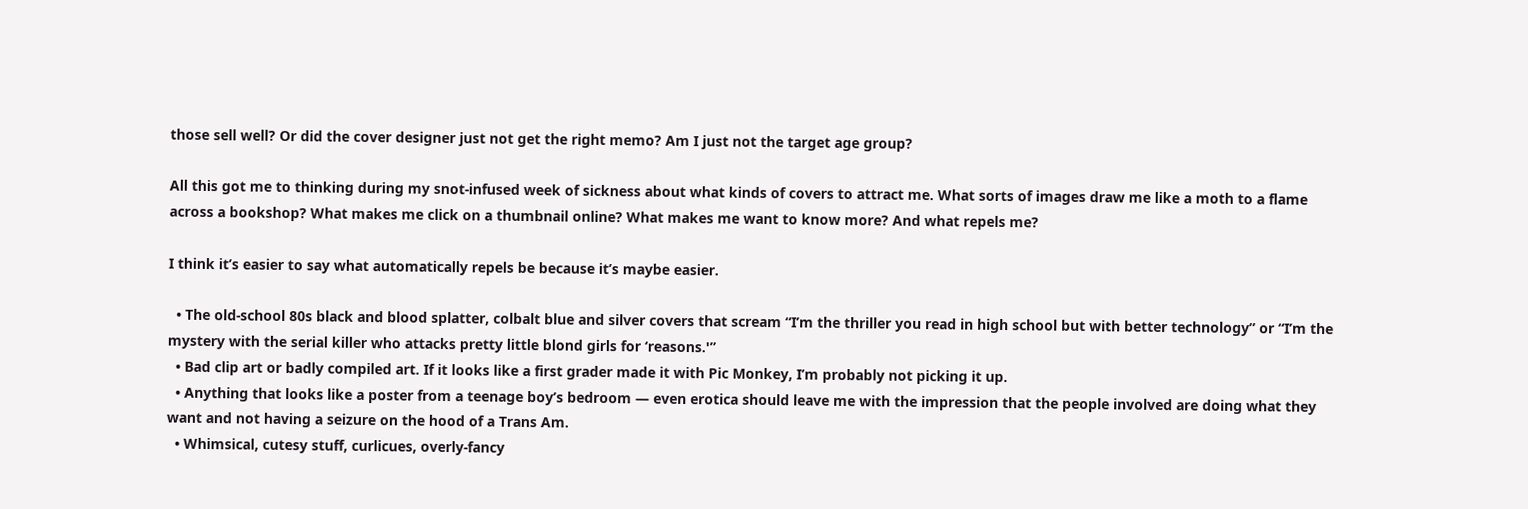those sell well? Or did the cover designer just not get the right memo? Am I just not the target age group?

All this got me to thinking during my snot-infused week of sickness about what kinds of covers to attract me. What sorts of images draw me like a moth to a flame across a bookshop? What makes me click on a thumbnail online? What makes me want to know more? And what repels me?

I think it’s easier to say what automatically repels be because it’s maybe easier.

  • The old-school 80s black and blood splatter, colbalt blue and silver covers that scream “I’m the thriller you read in high school but with better technology” or “I’m the mystery with the serial killer who attacks pretty little blond girls for ‘reasons.'”
  • Bad clip art or badly compiled art. If it looks like a first grader made it with Pic Monkey, I’m probably not picking it up.
  • Anything that looks like a poster from a teenage boy’s bedroom — even erotica should leave me with the impression that the people involved are doing what they want and not having a seizure on the hood of a Trans Am.
  • Whimsical, cutesy stuff, curlicues, overly-fancy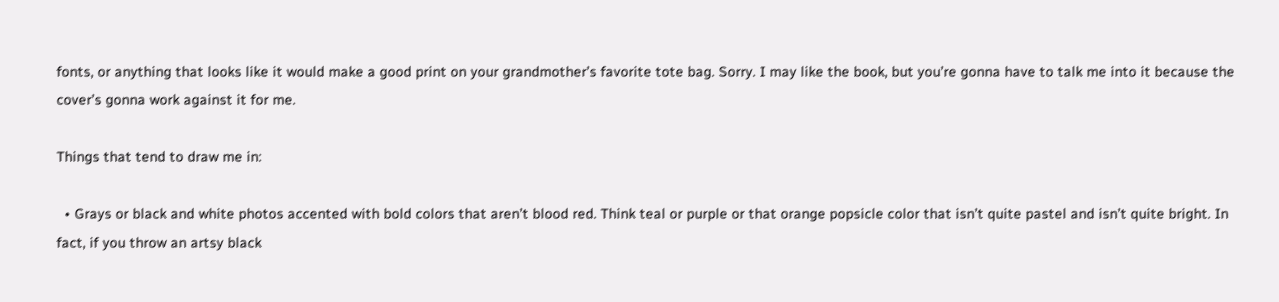fonts, or anything that looks like it would make a good print on your grandmother’s favorite tote bag. Sorry. I may like the book, but you’re gonna have to talk me into it because the cover’s gonna work against it for me.

Things that tend to draw me in:

  • Grays or black and white photos accented with bold colors that aren’t blood red. Think teal or purple or that orange popsicle color that isn’t quite pastel and isn’t quite bright. In fact, if you throw an artsy black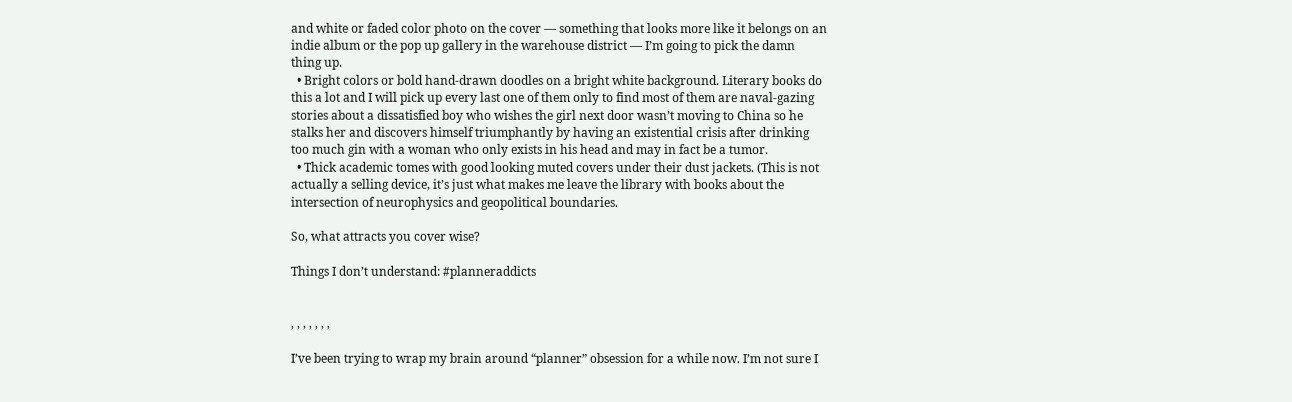and white or faded color photo on the cover — something that looks more like it belongs on an indie album or the pop up gallery in the warehouse district — I’m going to pick the damn thing up.
  • Bright colors or bold hand-drawn doodles on a bright white background. Literary books do this a lot and I will pick up every last one of them only to find most of them are naval-gazing stories about a dissatisfied boy who wishes the girl next door wasn’t moving to China so he stalks her and discovers himself triumphantly by having an existential crisis after drinking too much gin with a woman who only exists in his head and may in fact be a tumor.
  • Thick academic tomes with good looking muted covers under their dust jackets. (This is not actually a selling device, it’s just what makes me leave the library with books about the intersection of neurophysics and geopolitical boundaries.

So, what attracts you cover wise?

Things I don’t understand: #planneraddicts


, , , , , , ,

I’ve been trying to wrap my brain around “planner” obsession for a while now. I’m not sure I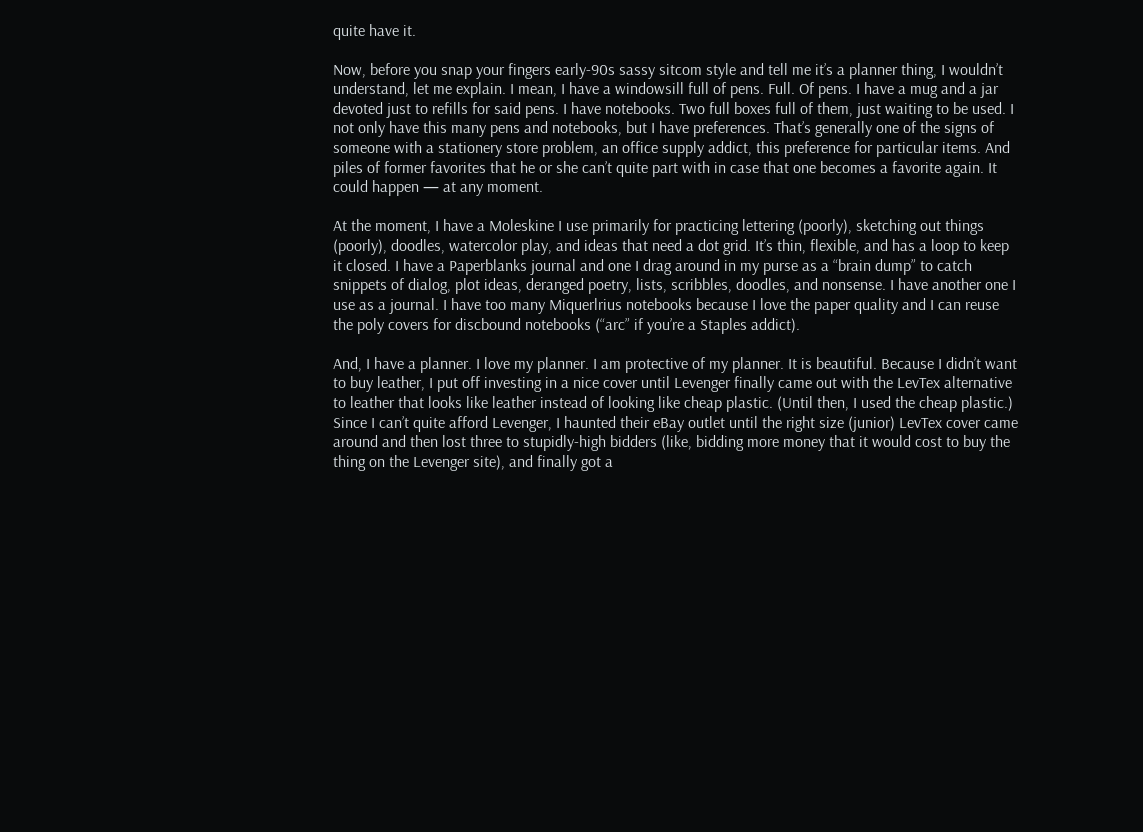quite have it.

Now, before you snap your fingers early-90s sassy sitcom style and tell me it’s a planner thing, I wouldn’t understand, let me explain. I mean, I have a windowsill full of pens. Full. Of pens. I have a mug and a jar devoted just to refills for said pens. I have notebooks. Two full boxes full of them, just waiting to be used. I not only have this many pens and notebooks, but I have preferences. That’s generally one of the signs of someone with a stationery store problem, an office supply addict, this preference for particular items. And piles of former favorites that he or she can’t quite part with in case that one becomes a favorite again. It could happen — at any moment.

At the moment, I have a Moleskine I use primarily for practicing lettering (poorly), sketching out things (poorly), doodles, watercolor play, and ideas that need a dot grid. It’s thin, flexible, and has a loop to keep it closed. I have a Paperblanks journal and one I drag around in my purse as a “brain dump” to catch snippets of dialog, plot ideas, deranged poetry, lists, scribbles, doodles, and nonsense. I have another one I use as a journal. I have too many Miquerlrius notebooks because I love the paper quality and I can reuse the poly covers for discbound notebooks (“arc” if you’re a Staples addict).

And, I have a planner. I love my planner. I am protective of my planner. It is beautiful. Because I didn’t want to buy leather, I put off investing in a nice cover until Levenger finally came out with the LevTex alternative to leather that looks like leather instead of looking like cheap plastic. (Until then, I used the cheap plastic.) Since I can’t quite afford Levenger, I haunted their eBay outlet until the right size (junior) LevTex cover came around and then lost three to stupidly-high bidders (like, bidding more money that it would cost to buy the thing on the Levenger site), and finally got a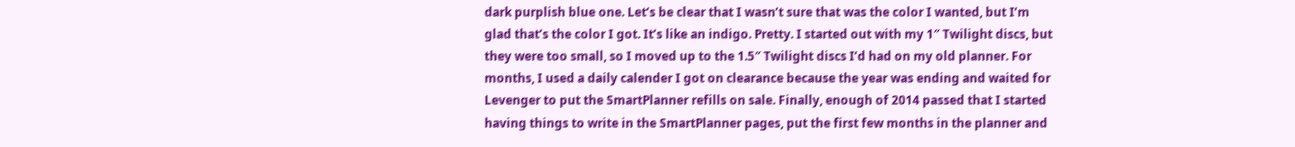dark purplish blue one. Let’s be clear that I wasn’t sure that was the color I wanted, but I’m glad that’s the color I got. It’s like an indigo. Pretty. I started out with my 1″ Twilight discs, but they were too small, so I moved up to the 1.5″ Twilight discs I’d had on my old planner. For months, I used a daily calender I got on clearance because the year was ending and waited for Levenger to put the SmartPlanner refills on sale. Finally, enough of 2014 passed that I started having things to write in the SmartPlanner pages, put the first few months in the planner and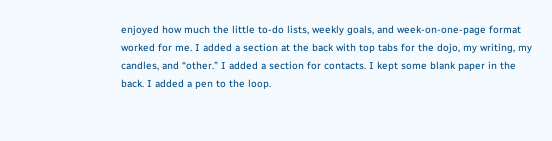enjoyed how much the little to-do lists, weekly goals, and week-on-one-page format worked for me. I added a section at the back with top tabs for the dojo, my writing, my candles, and “other.” I added a section for contacts. I kept some blank paper in the back. I added a pen to the loop.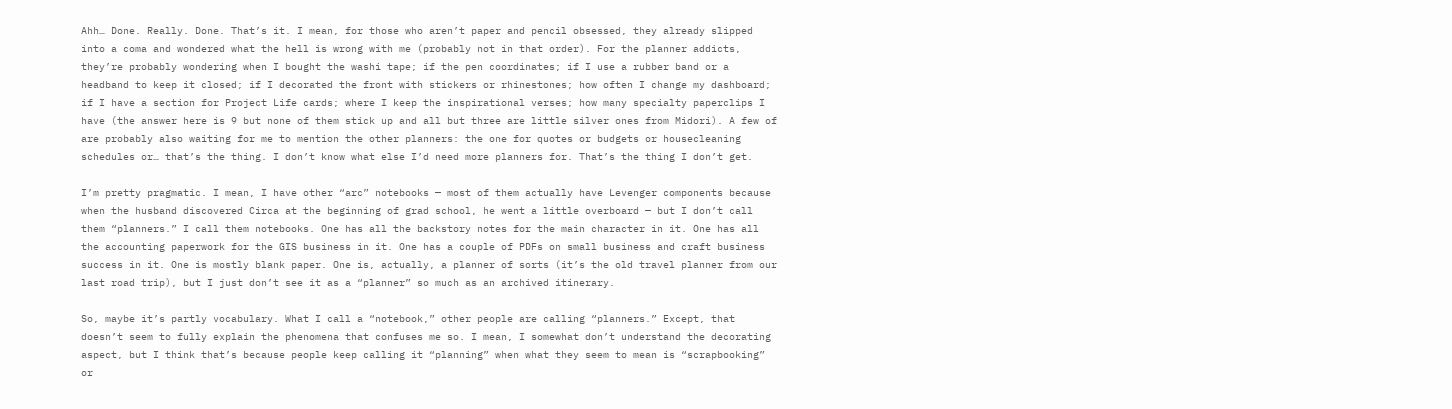Ahh… Done. Really. Done. That’s it. I mean, for those who aren’t paper and pencil obsessed, they already slipped into a coma and wondered what the hell is wrong with me (probably not in that order). For the planner addicts, they’re probably wondering when I bought the washi tape; if the pen coordinates; if I use a rubber band or a headband to keep it closed; if I decorated the front with stickers or rhinestones; how often I change my dashboard; if I have a section for Project Life cards; where I keep the inspirational verses; how many specialty paperclips I have (the answer here is 9 but none of them stick up and all but three are little silver ones from Midori). A few of are probably also waiting for me to mention the other planners: the one for quotes or budgets or housecleaning schedules or… that’s the thing. I don’t know what else I’d need more planners for. That’s the thing I don’t get.

I’m pretty pragmatic. I mean, I have other “arc” notebooks — most of them actually have Levenger components because when the husband discovered Circa at the beginning of grad school, he went a little overboard — but I don’t call them “planners.” I call them notebooks. One has all the backstory notes for the main character in it. One has all the accounting paperwork for the GIS business in it. One has a couple of PDFs on small business and craft business success in it. One is mostly blank paper. One is, actually, a planner of sorts (it’s the old travel planner from our last road trip), but I just don’t see it as a “planner” so much as an archived itinerary.

So, maybe it’s partly vocabulary. What I call a “notebook,” other people are calling “planners.” Except, that doesn’t seem to fully explain the phenomena that confuses me so. I mean, I somewhat don’t understand the decorating aspect, but I think that’s because people keep calling it “planning” when what they seem to mean is “scrapbooking” or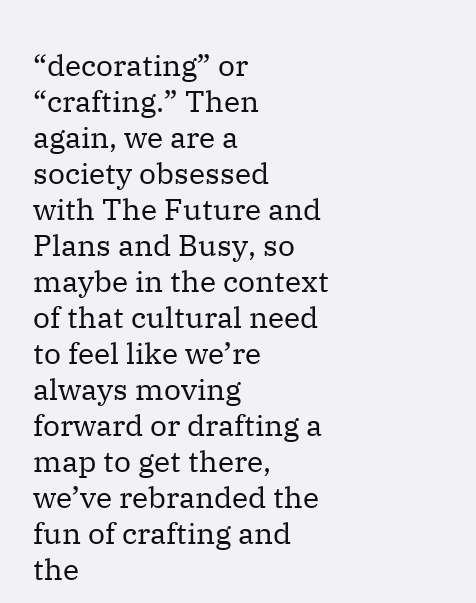“decorating” or “crafting.” Then again, we are a society obsessed with The Future and Plans and Busy, so maybe in the context of that cultural need to feel like we’re always moving forward or drafting a map to get there, we’ve rebranded the fun of crafting and the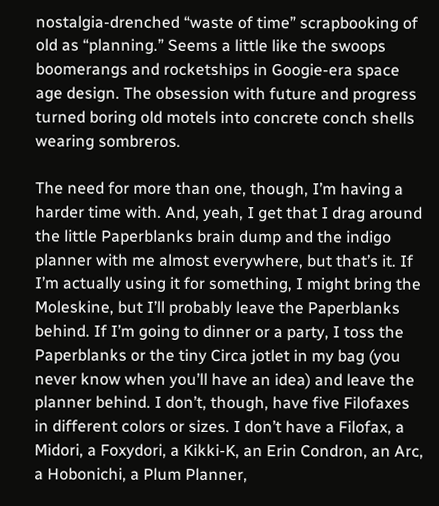nostalgia-drenched “waste of time” scrapbooking of old as “planning.” Seems a little like the swoops boomerangs and rocketships in Googie-era space age design. The obsession with future and progress turned boring old motels into concrete conch shells wearing sombreros.

The need for more than one, though, I’m having a harder time with. And, yeah, I get that I drag around the little Paperblanks brain dump and the indigo planner with me almost everywhere, but that’s it. If I’m actually using it for something, I might bring the Moleskine, but I’ll probably leave the Paperblanks behind. If I’m going to dinner or a party, I toss the Paperblanks or the tiny Circa jotlet in my bag (you never know when you’ll have an idea) and leave the planner behind. I don’t, though, have five Filofaxes in different colors or sizes. I don’t have a Filofax, a Midori, a Foxydori, a Kikki-K, an Erin Condron, an Arc, a Hobonichi, a Plum Planner,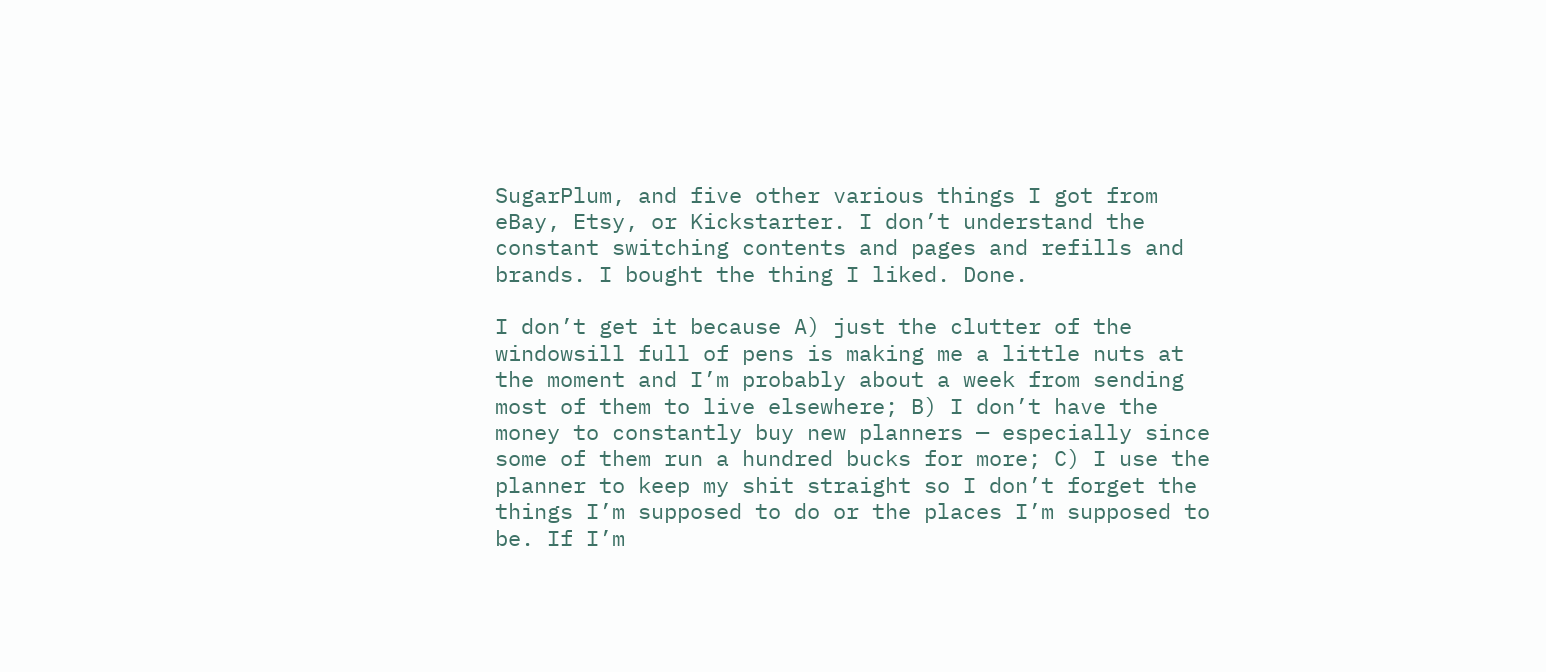SugarPlum, and five other various things I got from eBay, Etsy, or Kickstarter. I don’t understand the constant switching contents and pages and refills and brands. I bought the thing I liked. Done.

I don’t get it because A) just the clutter of the windowsill full of pens is making me a little nuts at the moment and I’m probably about a week from sending most of them to live elsewhere; B) I don’t have the money to constantly buy new planners — especially since some of them run a hundred bucks for more; C) I use the planner to keep my shit straight so I don’t forget the things I’m supposed to do or the places I’m supposed to be. If I’m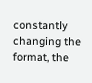constantly changing the format, the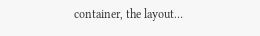container, the layout…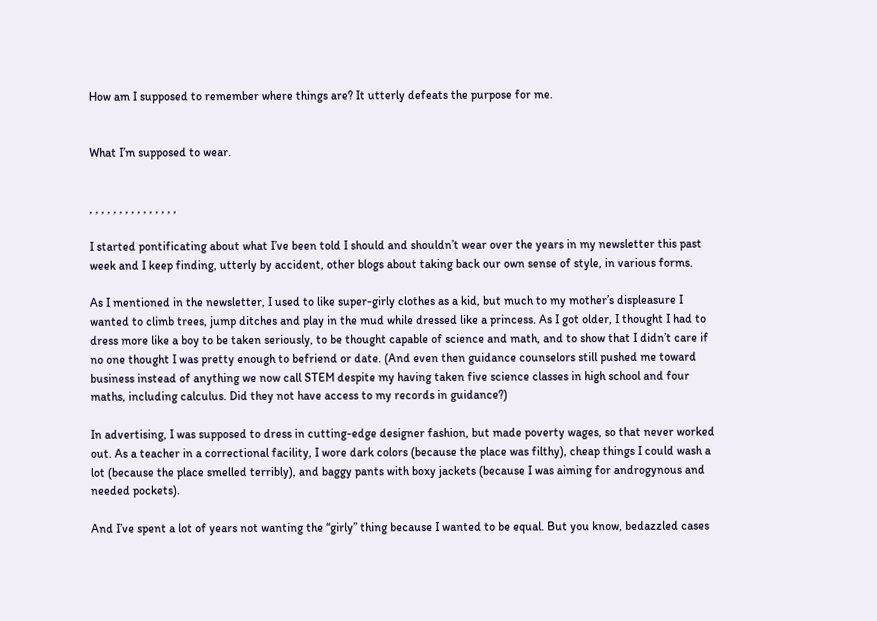How am I supposed to remember where things are? It utterly defeats the purpose for me.


What I’m supposed to wear.


, , , , , , , , , , , , , , ,

I started pontificating about what I’ve been told I should and shouldn’t wear over the years in my newsletter this past week and I keep finding, utterly by accident, other blogs about taking back our own sense of style, in various forms.

As I mentioned in the newsletter, I used to like super-girly clothes as a kid, but much to my mother’s displeasure I wanted to climb trees, jump ditches and play in the mud while dressed like a princess. As I got older, I thought I had to dress more like a boy to be taken seriously, to be thought capable of science and math, and to show that I didn’t care if no one thought I was pretty enough to befriend or date. (And even then guidance counselors still pushed me toward business instead of anything we now call STEM despite my having taken five science classes in high school and four maths, including calculus. Did they not have access to my records in guidance?)

In advertising, I was supposed to dress in cutting-edge designer fashion, but made poverty wages, so that never worked out. As a teacher in a correctional facility, I wore dark colors (because the place was filthy), cheap things I could wash a lot (because the place smelled terribly), and baggy pants with boxy jackets (because I was aiming for androgynous and needed pockets).

And I’ve spent a lot of years not wanting the “girly” thing because I wanted to be equal. But you know, bedazzled cases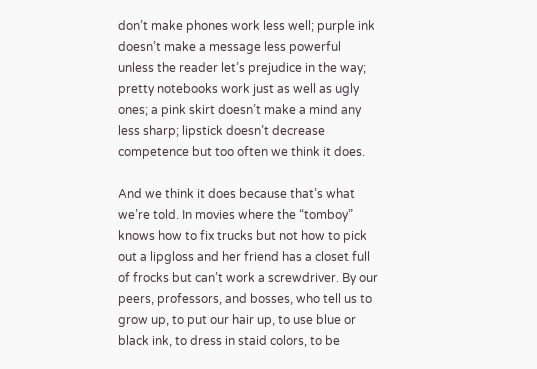don’t make phones work less well; purple ink doesn’t make a message less powerful unless the reader let’s prejudice in the way; pretty notebooks work just as well as ugly ones; a pink skirt doesn’t make a mind any less sharp; lipstick doesn’t decrease competence but too often we think it does.

And we think it does because that’s what we’re told. In movies where the “tomboy” knows how to fix trucks but not how to pick out a lipgloss and her friend has a closet full of frocks but can’t work a screwdriver. By our peers, professors, and bosses, who tell us to grow up, to put our hair up, to use blue or black ink, to dress in staid colors, to be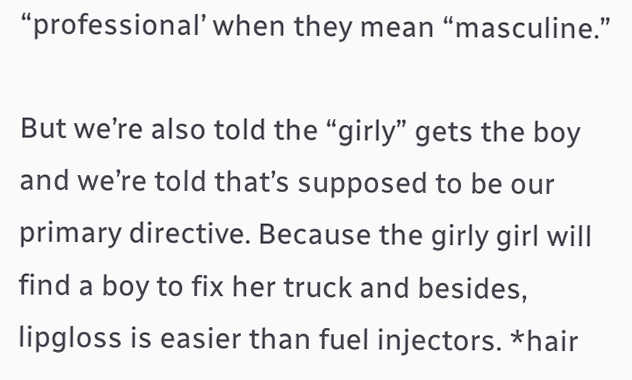“professional’ when they mean “masculine.”

But we’re also told the “girly” gets the boy and we’re told that’s supposed to be our primary directive. Because the girly girl will find a boy to fix her truck and besides, lipgloss is easier than fuel injectors. *hair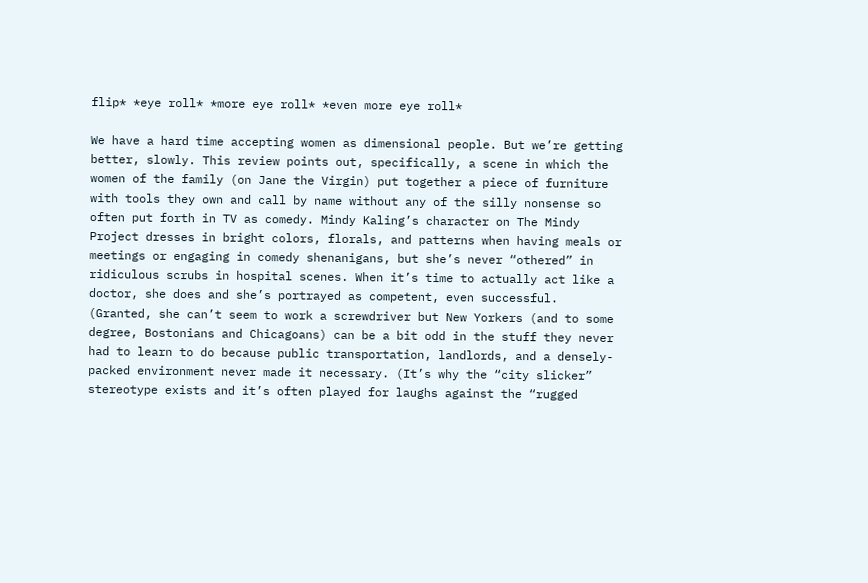flip* *eye roll* *more eye roll* *even more eye roll*

We have a hard time accepting women as dimensional people. But we’re getting better, slowly. This review points out, specifically, a scene in which the women of the family (on Jane the Virgin) put together a piece of furniture with tools they own and call by name without any of the silly nonsense so often put forth in TV as comedy. Mindy Kaling’s character on The Mindy Project dresses in bright colors, florals, and patterns when having meals or meetings or engaging in comedy shenanigans, but she’s never “othered” in ridiculous scrubs in hospital scenes. When it’s time to actually act like a doctor, she does and she’s portrayed as competent, even successful. (Granted, she can’t seem to work a screwdriver but New Yorkers (and to some degree, Bostonians and Chicagoans) can be a bit odd in the stuff they never had to learn to do because public transportation, landlords, and a densely-packed environment never made it necessary. (It’s why the “city slicker” stereotype exists and it’s often played for laughs against the “rugged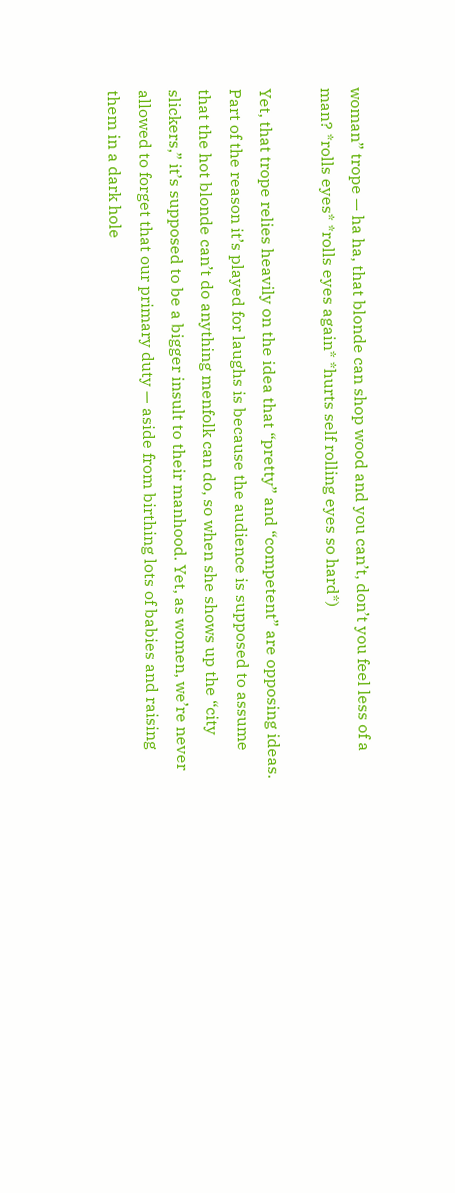woman” trope — ha ha, that blonde can shop wood and you can’t, don’t you feel less of a man? *rolls eyes* *rolls eyes again* *hurts self rolling eyes so hard*)

Yet, that trope relies heavily on the idea that “pretty” and “competent” are opposing ideas. Part of the reason it’s played for laughs is because the audience is supposed to assume that the hot blonde can’t do anything menfolk can do, so when she shows up the “city slickers,” it’s supposed to be a bigger insult to their manhood. Yet, as women, we’re never allowed to forget that our primary duty — aside from birthing lots of babies and raising them in a dark hole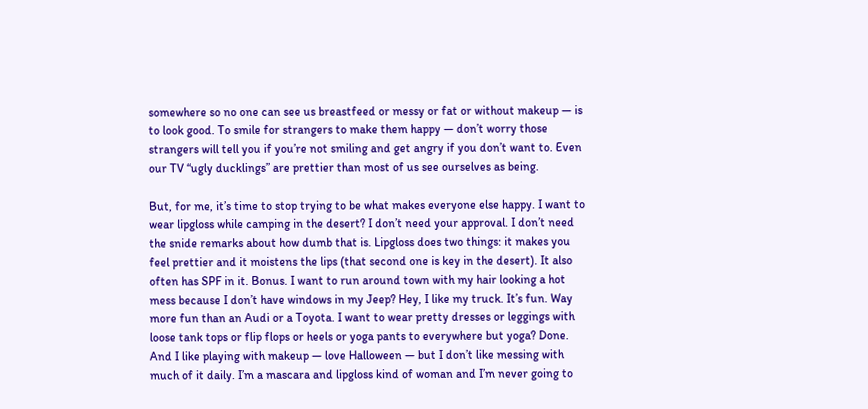somewhere so no one can see us breastfeed or messy or fat or without makeup — is to look good. To smile for strangers to make them happy — don’t worry those strangers will tell you if you’re not smiling and get angry if you don’t want to. Even our TV “ugly ducklings” are prettier than most of us see ourselves as being.

But, for me, it’s time to stop trying to be what makes everyone else happy. I want to wear lipgloss while camping in the desert? I don’t need your approval. I don’t need the snide remarks about how dumb that is. Lipgloss does two things: it makes you feel prettier and it moistens the lips (that second one is key in the desert). It also often has SPF in it. Bonus. I want to run around town with my hair looking a hot mess because I don’t have windows in my Jeep? Hey, I like my truck. It’s fun. Way more fun than an Audi or a Toyota. I want to wear pretty dresses or leggings with loose tank tops or flip flops or heels or yoga pants to everywhere but yoga? Done. And I like playing with makeup — love Halloween — but I don’t like messing with much of it daily. I’m a mascara and lipgloss kind of woman and I’m never going to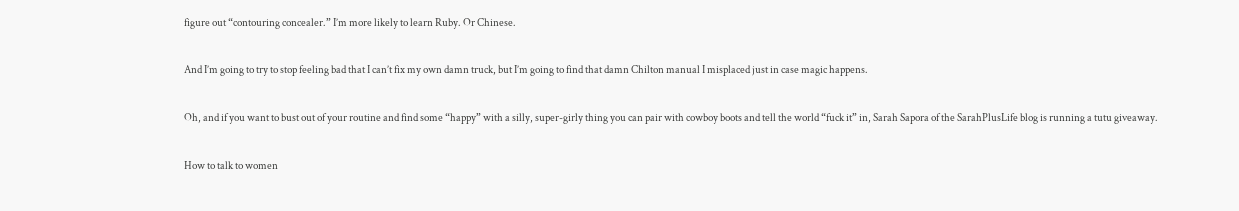figure out “contouring concealer.” I’m more likely to learn Ruby. Or Chinese.

And I’m going to try to stop feeling bad that I can’t fix my own damn truck, but I’m going to find that damn Chilton manual I misplaced just in case magic happens.

Oh, and if you want to bust out of your routine and find some “happy” with a silly, super-girly thing you can pair with cowboy boots and tell the world “fuck it” in, Sarah Sapora of the SarahPlusLife blog is running a tutu giveaway.

How to talk to women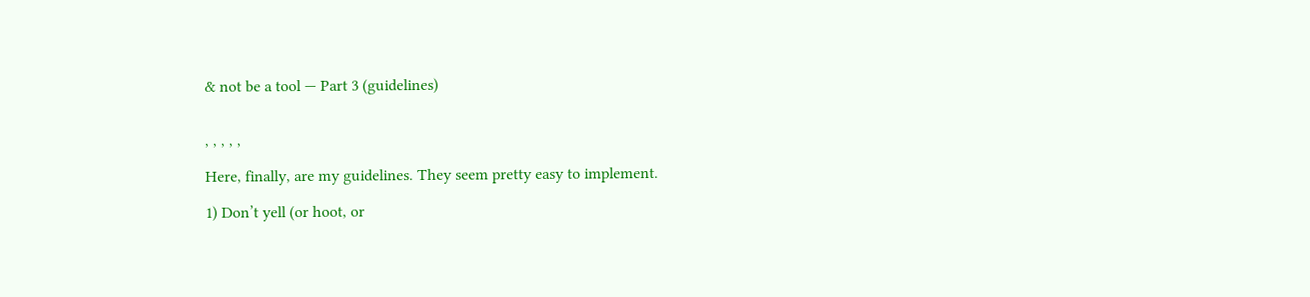& not be a tool — Part 3 (guidelines)


, , , , ,

Here, finally, are my guidelines. They seem pretty easy to implement.

1) Don’t yell (or hoot, or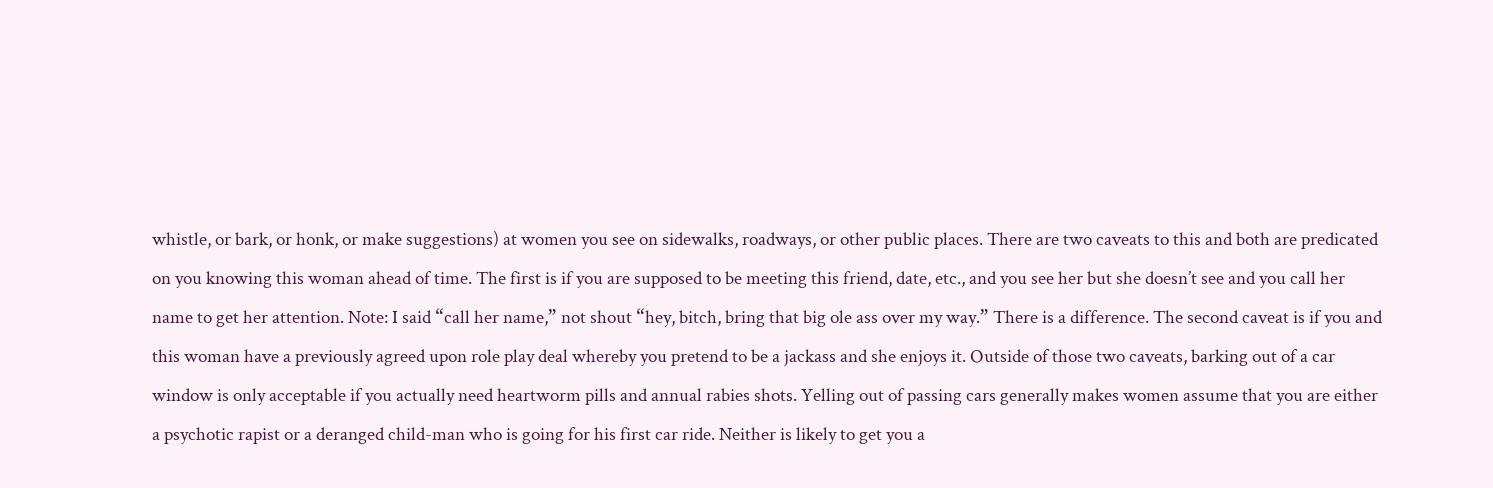whistle, or bark, or honk, or make suggestions) at women you see on sidewalks, roadways, or other public places. There are two caveats to this and both are predicated on you knowing this woman ahead of time. The first is if you are supposed to be meeting this friend, date, etc., and you see her but she doesn’t see and you call her name to get her attention. Note: I said “call her name,” not shout “hey, bitch, bring that big ole ass over my way.” There is a difference. The second caveat is if you and this woman have a previously agreed upon role play deal whereby you pretend to be a jackass and she enjoys it. Outside of those two caveats, barking out of a car window is only acceptable if you actually need heartworm pills and annual rabies shots. Yelling out of passing cars generally makes women assume that you are either a psychotic rapist or a deranged child-man who is going for his first car ride. Neither is likely to get you a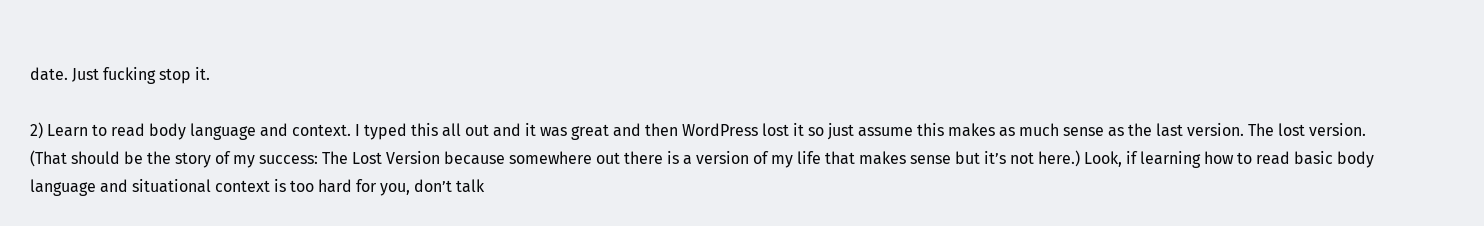date. Just fucking stop it.

2) Learn to read body language and context. I typed this all out and it was great and then WordPress lost it so just assume this makes as much sense as the last version. The lost version. (That should be the story of my success: The Lost Version because somewhere out there is a version of my life that makes sense but it’s not here.) Look, if learning how to read basic body language and situational context is too hard for you, don’t talk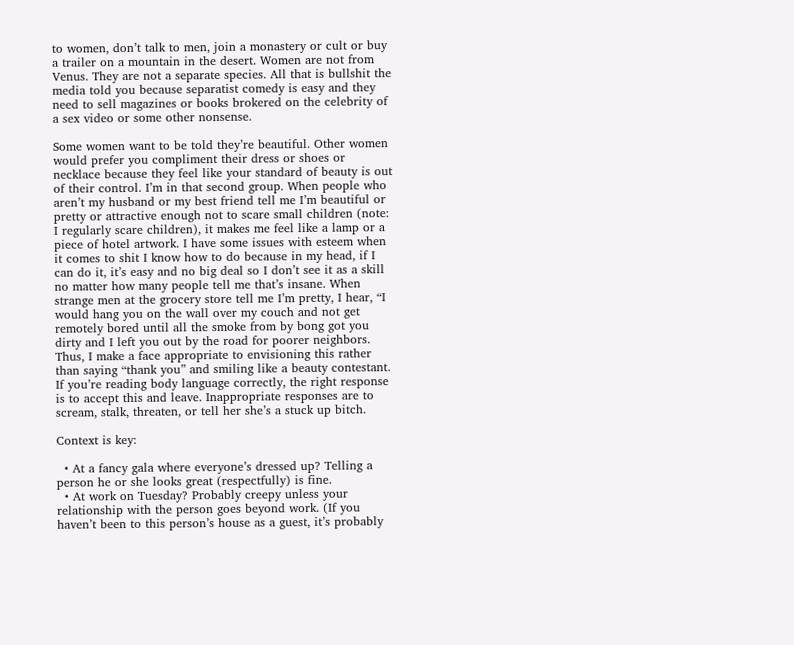to women, don’t talk to men, join a monastery or cult or buy a trailer on a mountain in the desert. Women are not from Venus. They are not a separate species. All that is bullshit the media told you because separatist comedy is easy and they need to sell magazines or books brokered on the celebrity of a sex video or some other nonsense.

Some women want to be told they’re beautiful. Other women would prefer you compliment their dress or shoes or necklace because they feel like your standard of beauty is out of their control. I’m in that second group. When people who aren’t my husband or my best friend tell me I’m beautiful or pretty or attractive enough not to scare small children (note: I regularly scare children), it makes me feel like a lamp or a piece of hotel artwork. I have some issues with esteem when it comes to shit I know how to do because in my head, if I can do it, it’s easy and no big deal so I don’t see it as a skill no matter how many people tell me that’s insane. When strange men at the grocery store tell me I’m pretty, I hear, “I would hang you on the wall over my couch and not get remotely bored until all the smoke from by bong got you dirty and I left you out by the road for poorer neighbors. Thus, I make a face appropriate to envisioning this rather than saying “thank you” and smiling like a beauty contestant. If you’re reading body language correctly, the right response is to accept this and leave. Inappropriate responses are to scream, stalk, threaten, or tell her she’s a stuck up bitch.

Context is key:

  • At a fancy gala where everyone’s dressed up? Telling a person he or she looks great (respectfully) is fine.
  • At work on Tuesday? Probably creepy unless your relationship with the person goes beyond work. (If you haven’t been to this person’s house as a guest, it’s probably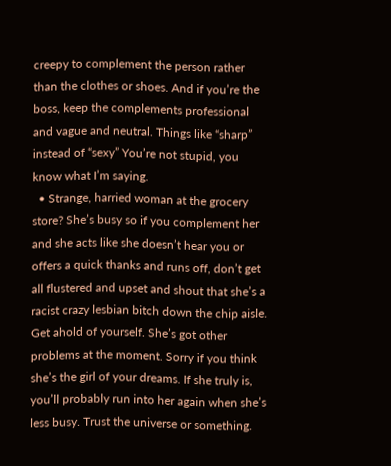creepy to complement the person rather than the clothes or shoes. And if you’re the boss, keep the complements professional and vague and neutral. Things like “sharp” instead of “sexy” You’re not stupid, you know what I’m saying.
  • Strange, harried woman at the grocery store? She’s busy so if you complement her and she acts like she doesn’t hear you or offers a quick thanks and runs off, don’t get all flustered and upset and shout that she’s a racist crazy lesbian bitch down the chip aisle. Get ahold of yourself. She’s got other problems at the moment. Sorry if you think she’s the girl of your dreams. If she truly is, you’ll probably run into her again when she’s less busy. Trust the universe or something.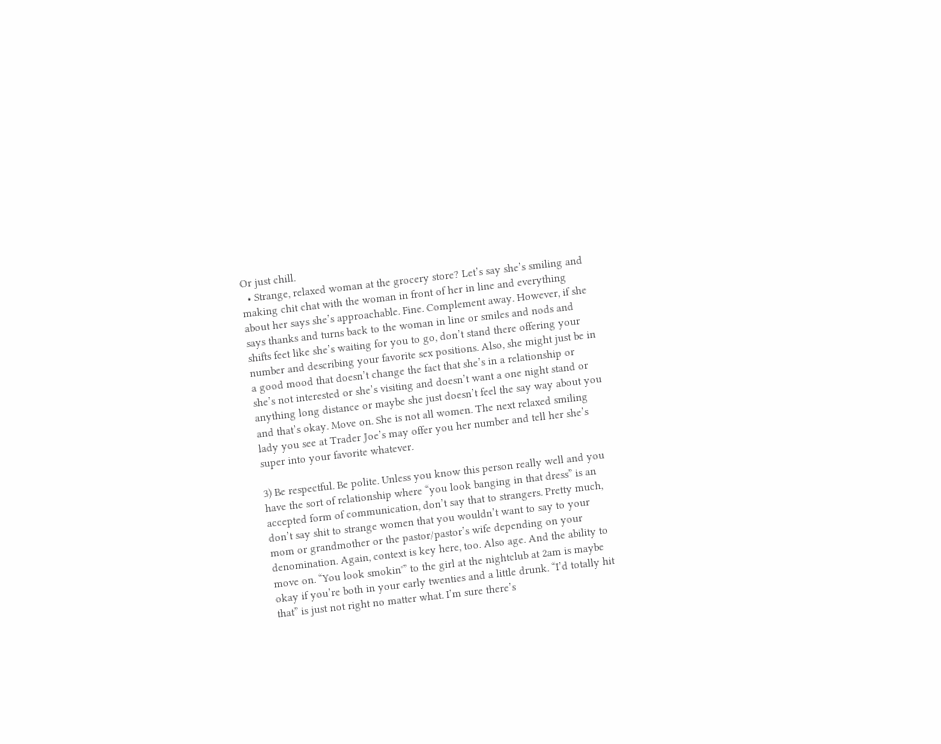Or just chill.
  • Strange, relaxed woman at the grocery store? Let’s say she’s smiling and making chit chat with the woman in front of her in line and everything about her says she’s approachable. Fine. Complement away. However, if she says thanks and turns back to the woman in line or smiles and nods and shifts feet like she’s waiting for you to go, don’t stand there offering your number and describing your favorite sex positions. Also, she might just be in a good mood that doesn’t change the fact that she’s in a relationship or she’s not interested or she’s visiting and doesn’t want a one night stand or anything long distance or maybe she just doesn’t feel the say way about you and that’s okay. Move on. She is not all women. The next relaxed smiling lady you see at Trader Joe’s may offer you her number and tell her she’s super into your favorite whatever.

3) Be respectful. Be polite. Unless you know this person really well and you have the sort of relationship where “you look banging in that dress” is an accepted form of communication, don’t say that to strangers. Pretty much, don’t say shit to strange women that you wouldn’t want to say to your mom or grandmother or the pastor/pastor’s wife depending on your denomination. Again, context is key here, too. Also age. And the ability to move on. “You look smokin'” to the girl at the nightclub at 2am is maybe okay if you’re both in your early twenties and a little drunk. “I’d totally hit that” is just not right no matter what. I’m sure there’s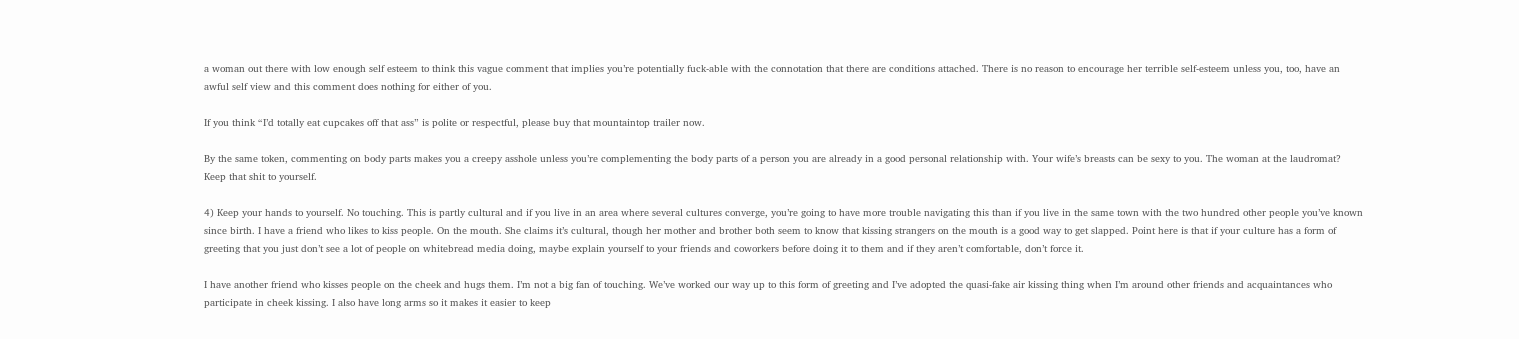a woman out there with low enough self esteem to think this vague comment that implies you’re potentially fuck-able with the connotation that there are conditions attached. There is no reason to encourage her terrible self-esteem unless you, too, have an awful self view and this comment does nothing for either of you.

If you think “I’d totally eat cupcakes off that ass” is polite or respectful, please buy that mountaintop trailer now.

By the same token, commenting on body parts makes you a creepy asshole unless you’re complementing the body parts of a person you are already in a good personal relationship with. Your wife’s breasts can be sexy to you. The woman at the laudromat? Keep that shit to yourself.

4) Keep your hands to yourself. No touching. This is partly cultural and if you live in an area where several cultures converge, you’re going to have more trouble navigating this than if you live in the same town with the two hundred other people you’ve known since birth. I have a friend who likes to kiss people. On the mouth. She claims it’s cultural, though her mother and brother both seem to know that kissing strangers on the mouth is a good way to get slapped. Point here is that if your culture has a form of greeting that you just don’t see a lot of people on whitebread media doing, maybe explain yourself to your friends and coworkers before doing it to them and if they aren’t comfortable, don’t force it.

I have another friend who kisses people on the cheek and hugs them. I’m not a big fan of touching. We’ve worked our way up to this form of greeting and I’ve adopted the quasi-fake air kissing thing when I’m around other friends and acquaintances who participate in cheek kissing. I also have long arms so it makes it easier to keep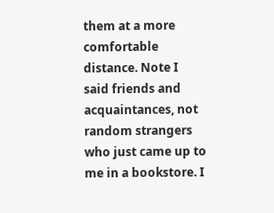them at a more comfortable distance. Note I said friends and acquaintances, not random strangers who just came up to me in a bookstore. I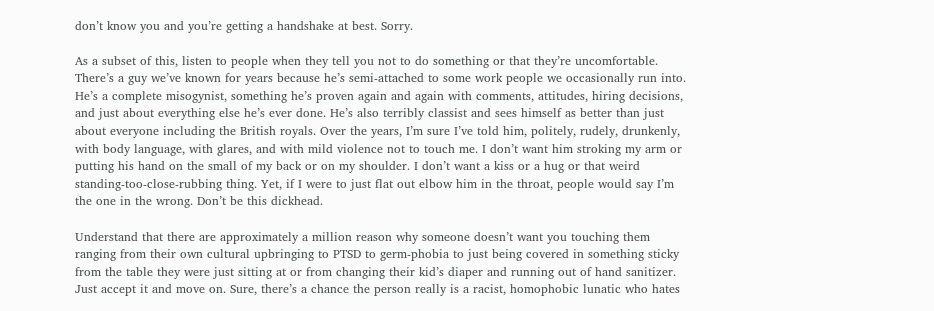don’t know you and you’re getting a handshake at best. Sorry.

As a subset of this, listen to people when they tell you not to do something or that they’re uncomfortable. There’s a guy we’ve known for years because he’s semi-attached to some work people we occasionally run into. He’s a complete misogynist, something he’s proven again and again with comments, attitudes, hiring decisions, and just about everything else he’s ever done. He’s also terribly classist and sees himself as better than just about everyone including the British royals. Over the years, I’m sure I’ve told him, politely, rudely, drunkenly, with body language, with glares, and with mild violence not to touch me. I don’t want him stroking my arm or putting his hand on the small of my back or on my shoulder. I don’t want a kiss or a hug or that weird standing-too-close-rubbing thing. Yet, if I were to just flat out elbow him in the throat, people would say I’m the one in the wrong. Don’t be this dickhead.

Understand that there are approximately a million reason why someone doesn’t want you touching them ranging from their own cultural upbringing to PTSD to germ-phobia to just being covered in something sticky from the table they were just sitting at or from changing their kid’s diaper and running out of hand sanitizer. Just accept it and move on. Sure, there’s a chance the person really is a racist, homophobic lunatic who hates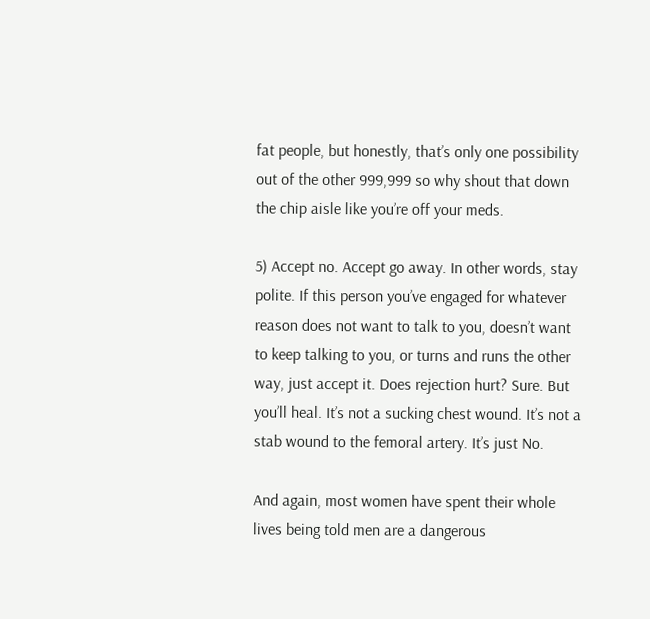fat people, but honestly, that’s only one possibility out of the other 999,999 so why shout that down the chip aisle like you’re off your meds.

5) Accept no. Accept go away. In other words, stay polite. If this person you’ve engaged for whatever reason does not want to talk to you, doesn’t want to keep talking to you, or turns and runs the other way, just accept it. Does rejection hurt? Sure. But you’ll heal. It’s not a sucking chest wound. It’s not a stab wound to the femoral artery. It’s just No.

And again, most women have spent their whole lives being told men are a dangerous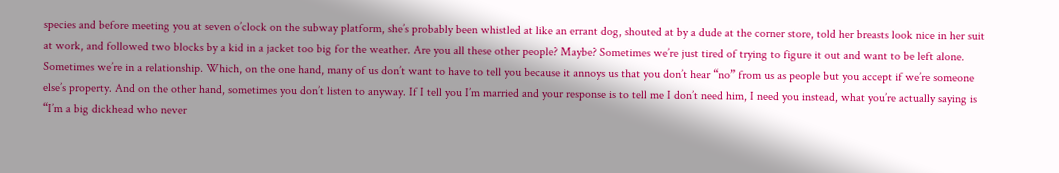species and before meeting you at seven o’clock on the subway platform, she’s probably been whistled at like an errant dog, shouted at by a dude at the corner store, told her breasts look nice in her suit at work, and followed two blocks by a kid in a jacket too big for the weather. Are you all these other people? Maybe? Sometimes we’re just tired of trying to figure it out and want to be left alone. Sometimes we’re in a relationship. Which, on the one hand, many of us don’t want to have to tell you because it annoys us that you don’t hear “no” from us as people but you accept if we’re someone else’s property. And on the other hand, sometimes you don’t listen to anyway. If I tell you I’m married and your response is to tell me I don’t need him, I need you instead, what you’re actually saying is “I’m a big dickhead who never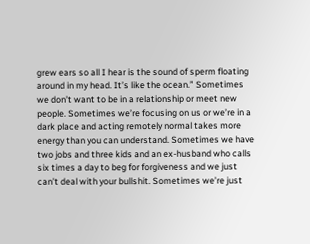grew ears so all I hear is the sound of sperm floating around in my head. It’s like the ocean.” Sometimes we don’t want to be in a relationship or meet new people. Sometimes we’re focusing on us or we’re in a dark place and acting remotely normal takes more energy than you can understand. Sometimes we have two jobs and three kids and an ex-husband who calls six times a day to beg for forgiveness and we just can’t deal with your bullshit. Sometimes we’re just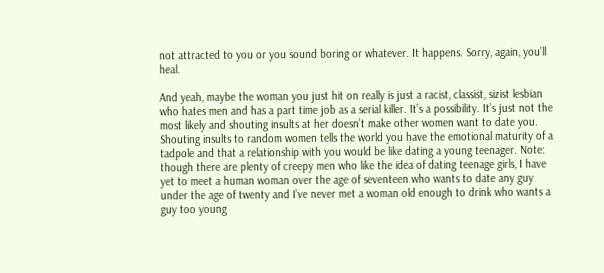not attracted to you or you sound boring or whatever. It happens. Sorry, again, you’ll heal.

And yeah, maybe the woman you just hit on really is just a racist, classist, sizist lesbian who hates men and has a part time job as a serial killer. It’s a possibility. It’s just not the most likely and shouting insults at her doesn’t make other women want to date you. Shouting insults to random women tells the world you have the emotional maturity of a tadpole and that a relationship with you would be like dating a young teenager. Note: though there are plenty of creepy men who like the idea of dating teenage girls, I have yet to meet a human woman over the age of seventeen who wants to date any guy under the age of twenty and I’ve never met a woman old enough to drink who wants a guy too young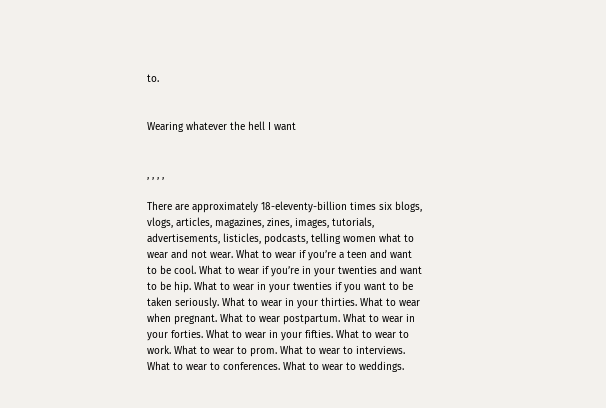to.


Wearing whatever the hell I want


, , , ,

There are approximately 18-eleventy-billion times six blogs, vlogs, articles, magazines, zines, images, tutorials, advertisements, listicles, podcasts, telling women what to wear and not wear. What to wear if you’re a teen and want to be cool. What to wear if you’re in your twenties and want to be hip. What to wear in your twenties if you want to be taken seriously. What to wear in your thirties. What to wear when pregnant. What to wear postpartum. What to wear in your forties. What to wear in your fifties. What to wear to work. What to wear to prom. What to wear to interviews. What to wear to conferences. What to wear to weddings.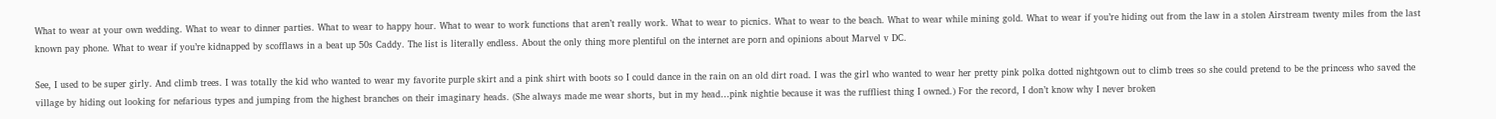What to wear at your own wedding. What to wear to dinner parties. What to wear to happy hour. What to wear to work functions that aren’t really work. What to wear to picnics. What to wear to the beach. What to wear while mining gold. What to wear if you’re hiding out from the law in a stolen Airstream twenty miles from the last known pay phone. What to wear if you’re kidnapped by scofflaws in a beat up 50s Caddy. The list is literally endless. About the only thing more plentiful on the internet are porn and opinions about Marvel v DC.

See, I used to be super girly. And climb trees. I was totally the kid who wanted to wear my favorite purple skirt and a pink shirt with boots so I could dance in the rain on an old dirt road. I was the girl who wanted to wear her pretty pink polka dotted nightgown out to climb trees so she could pretend to be the princess who saved the village by hiding out looking for nefarious types and jumping from the highest branches on their imaginary heads. (She always made me wear shorts, but in my head…pink nightie because it was the ruffliest thing I owned.) For the record, I don’t know why I never broken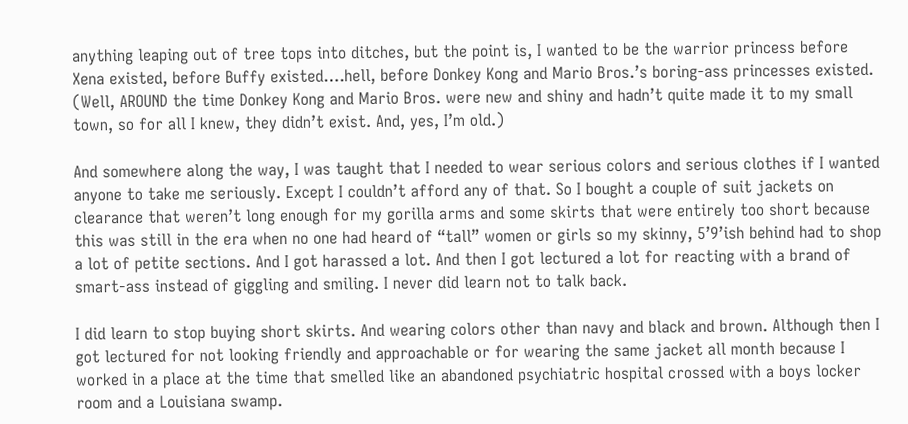anything leaping out of tree tops into ditches, but the point is, I wanted to be the warrior princess before Xena existed, before Buffy existed….hell, before Donkey Kong and Mario Bros.’s boring-ass princesses existed. (Well, AROUND the time Donkey Kong and Mario Bros. were new and shiny and hadn’t quite made it to my small town, so for all I knew, they didn’t exist. And, yes, I’m old.)

And somewhere along the way, I was taught that I needed to wear serious colors and serious clothes if I wanted anyone to take me seriously. Except I couldn’t afford any of that. So I bought a couple of suit jackets on clearance that weren’t long enough for my gorilla arms and some skirts that were entirely too short because this was still in the era when no one had heard of “tall” women or girls so my skinny, 5’9’ish behind had to shop a lot of petite sections. And I got harassed a lot. And then I got lectured a lot for reacting with a brand of smart-ass instead of giggling and smiling. I never did learn not to talk back.

I did learn to stop buying short skirts. And wearing colors other than navy and black and brown. Although then I got lectured for not looking friendly and approachable or for wearing the same jacket all month because I worked in a place at the time that smelled like an abandoned psychiatric hospital crossed with a boys locker room and a Louisiana swamp.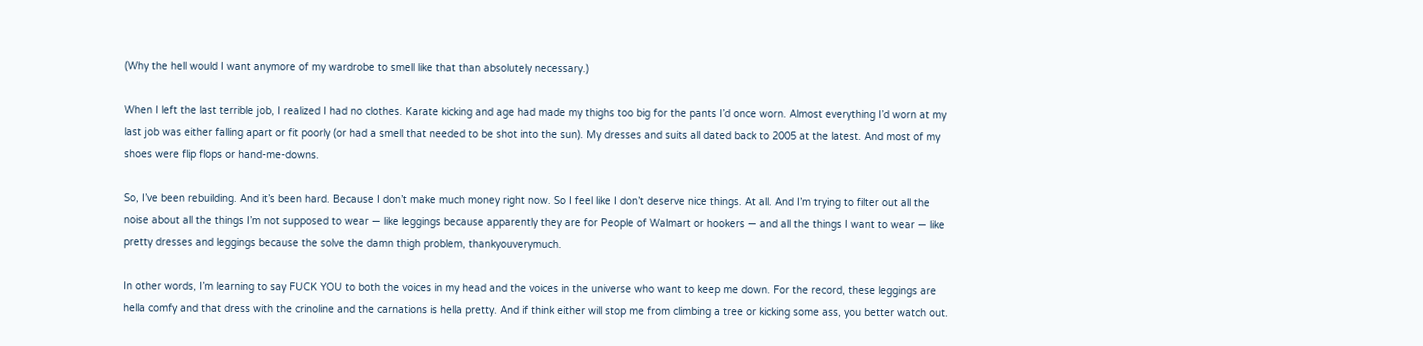(Why the hell would I want anymore of my wardrobe to smell like that than absolutely necessary.)

When I left the last terrible job, I realized I had no clothes. Karate kicking and age had made my thighs too big for the pants I’d once worn. Almost everything I’d worn at my last job was either falling apart or fit poorly (or had a smell that needed to be shot into the sun). My dresses and suits all dated back to 2005 at the latest. And most of my shoes were flip flops or hand-me-downs.

So, I’ve been rebuilding. And it’s been hard. Because I don’t make much money right now. So I feel like I don’t deserve nice things. At all. And I’m trying to filter out all the noise about all the things I’m not supposed to wear — like leggings because apparently they are for People of Walmart or hookers — and all the things I want to wear — like pretty dresses and leggings because the solve the damn thigh problem, thankyouverymuch.

In other words, I’m learning to say FUCK YOU to both the voices in my head and the voices in the universe who want to keep me down. For the record, these leggings are hella comfy and that dress with the crinoline and the carnations is hella pretty. And if think either will stop me from climbing a tree or kicking some ass, you better watch out.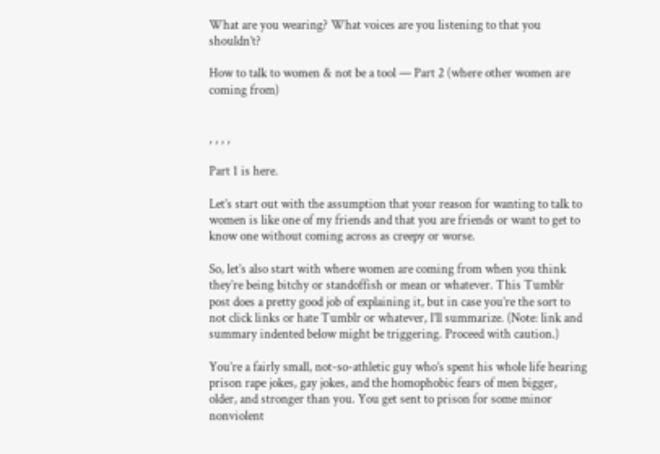What are you wearing? What voices are you listening to that you shouldn’t?

How to talk to women & not be a tool — Part 2 (where other women are coming from)


, , , ,

Part 1 is here.

Let’s start out with the assumption that your reason for wanting to talk to women is like one of my friends and that you are friends or want to get to know one without coming across as creepy or worse.

So, let’s also start with where women are coming from when you think they’re being bitchy or standoffish or mean or whatever. This Tumblr post does a pretty good job of explaining it, but in case you’re the sort to not click links or hate Tumblr or whatever, I’ll summarize. (Note: link and summary indented below might be triggering. Proceed with caution.)

You’re a fairly small, not-so-athletic guy who’s spent his whole life hearing prison rape jokes, gay jokes, and the homophobic fears of men bigger, older, and stronger than you. You get sent to prison for some minor nonviolent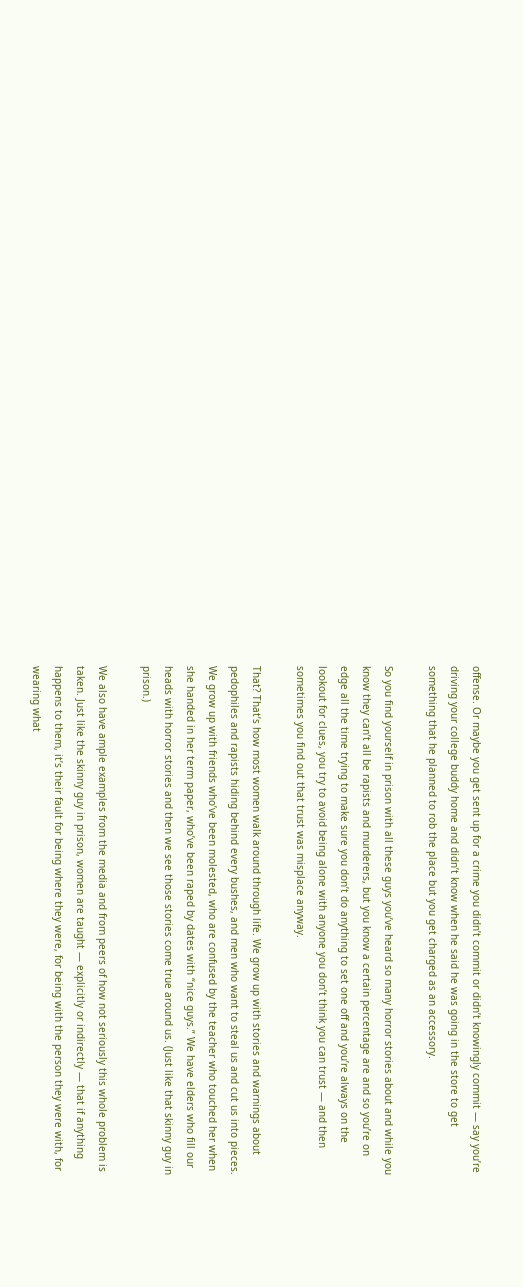offense. Or maybe you get sent up for a crime you didn’t commit or didn’t knowingly commit — say you’re driving your college buddy home and didn’t know when he said he was going in the store to get something that he planned to rob the place but you get charged as an accessory.

So you find yourself in prison with all these guys you’ve heard so many horror stories about and while you know they can’t all be rapists and murderers, but you know a certain percentage are and so you’re on edge all the time trying to make sure you don’t do anything to set one off and you’re always on the lookout for clues, you try to avoid being alone with anyone you don’t think you can trust — and then sometimes you find out that trust was misplace anyway.

That? That’s how most women walk around through life. We grow up with stories and warnings about pedophiles and rapists hiding behind every bushes, and men who want to steal us and cut us into pieces. We grow up with friends who’ve been molested, who are confused by the teacher who touched her when she handed in her term paper, who’ve been raped by dates with “nice guys.” We have elders who fill our heads with horror stories and then we see those stories come true around us. (Just like that skinny guy in prison.)

We also have ample examples from the media and from peers of how not seriously this whole problem is taken. Just like the skinny guy in prison, women are taught — explicitly or indirectly — that if anything happens to them, it’s their fault for being where they were, for being with the person they were with, for wearing what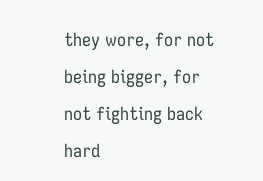they wore, for not being bigger, for not fighting back hard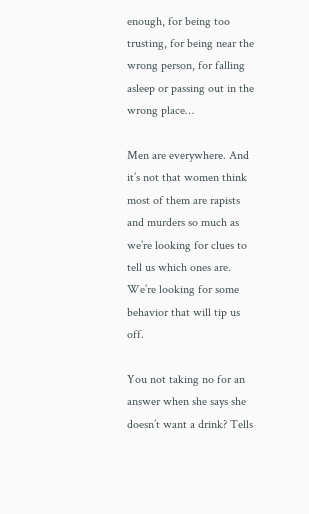enough, for being too trusting, for being near the wrong person, for falling asleep or passing out in the wrong place…

Men are everywhere. And it’s not that women think most of them are rapists and murders so much as we’re looking for clues to tell us which ones are. We’re looking for some behavior that will tip us off.

You not taking no for an answer when she says she doesn’t want a drink? Tells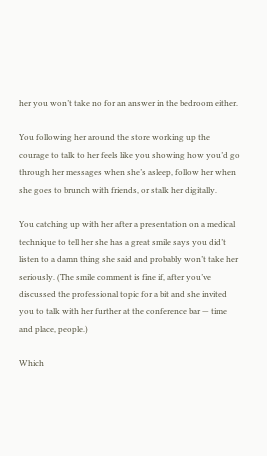her you won’t take no for an answer in the bedroom either.

You following her around the store working up the courage to talk to her feels like you showing how you’d go through her messages when she’s asleep, follow her when she goes to brunch with friends, or stalk her digitally.

You catching up with her after a presentation on a medical technique to tell her she has a great smile says you did’t listen to a damn thing she said and probably won’t take her seriously. (The smile comment is fine if, after you’ve discussed the professional topic for a bit and she invited you to talk with her further at the conference bar — time and place, people.)

Which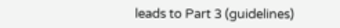leads to Part 3 (guidelines)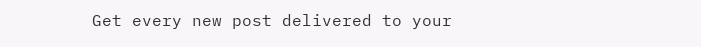Get every new post delivered to your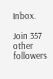Inbox.

Join 357 other followers